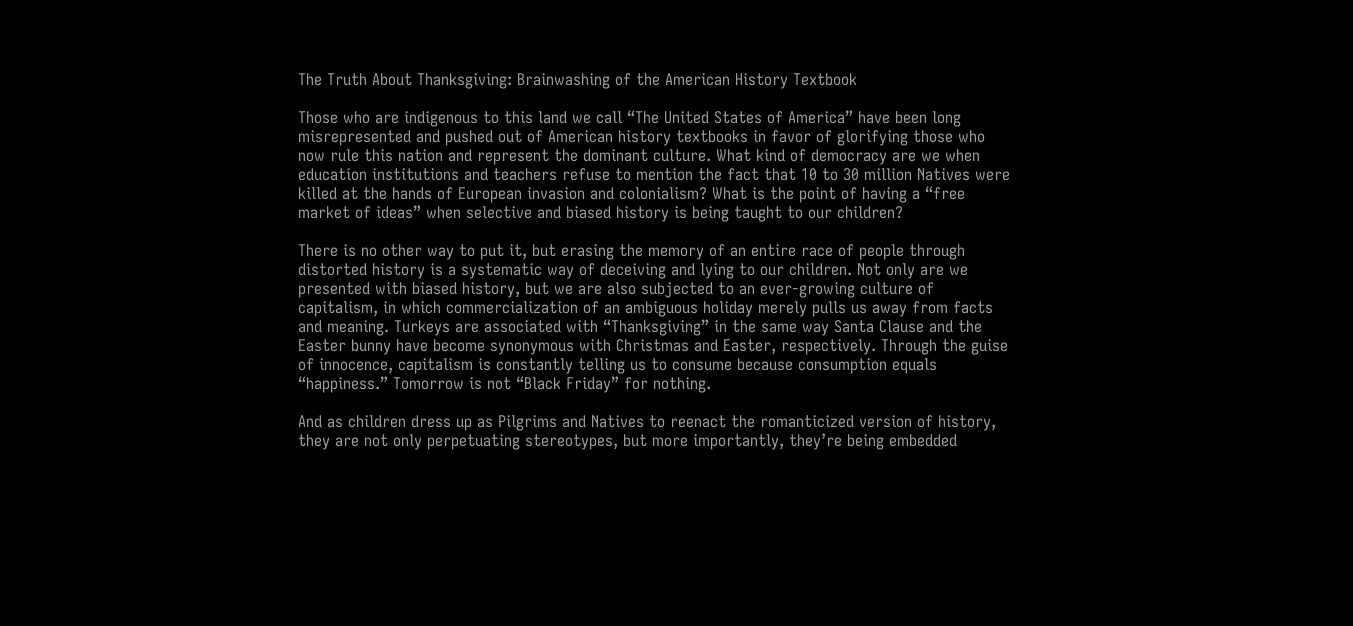The Truth About Thanksgiving: Brainwashing of the American History Textbook

Those who are indigenous to this land we call “The United States of America” have been long misrepresented and pushed out of American history textbooks in favor of glorifying those who now rule this nation and represent the dominant culture. What kind of democracy are we when education institutions and teachers refuse to mention the fact that 10 to 30 million Natives were killed at the hands of European invasion and colonialism? What is the point of having a “free market of ideas” when selective and biased history is being taught to our children?

There is no other way to put it, but erasing the memory of an entire race of people through distorted history is a systematic way of deceiving and lying to our children. Not only are we presented with biased history, but we are also subjected to an ever-growing culture of capitalism, in which commercialization of an ambiguous holiday merely pulls us away from facts and meaning. Turkeys are associated with “Thanksgiving” in the same way Santa Clause and the Easter bunny have become synonymous with Christmas and Easter, respectively. Through the guise of innocence, capitalism is constantly telling us to consume because consumption equals “happiness.” Tomorrow is not “Black Friday” for nothing.

And as children dress up as Pilgrims and Natives to reenact the romanticized version of history, they are not only perpetuating stereotypes, but more importantly, they’re being embedded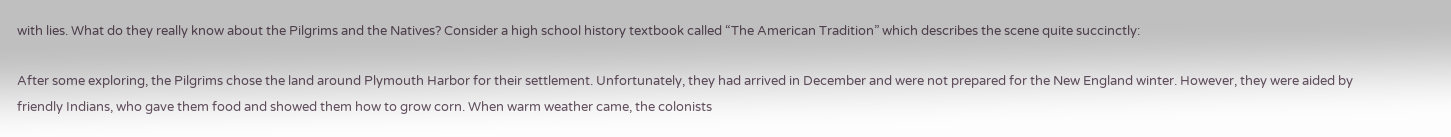with lies. What do they really know about the Pilgrims and the Natives? Consider a high school history textbook called “The American Tradition” which describes the scene quite succinctly:

After some exploring, the Pilgrims chose the land around Plymouth Harbor for their settlement. Unfortunately, they had arrived in December and were not prepared for the New England winter. However, they were aided by friendly Indians, who gave them food and showed them how to grow corn. When warm weather came, the colonists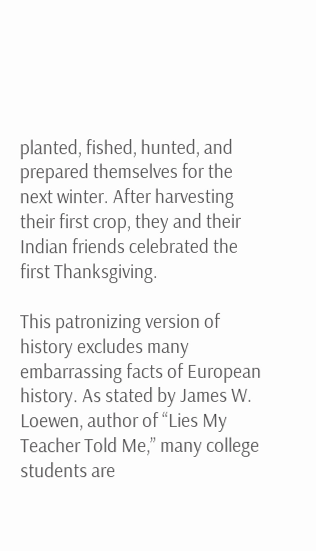planted, fished, hunted, and prepared themselves for the next winter. After harvesting their first crop, they and their Indian friends celebrated the first Thanksgiving.

This patronizing version of history excludes many embarrassing facts of European history. As stated by James W. Loewen, author of “Lies My Teacher Told Me,” many college students are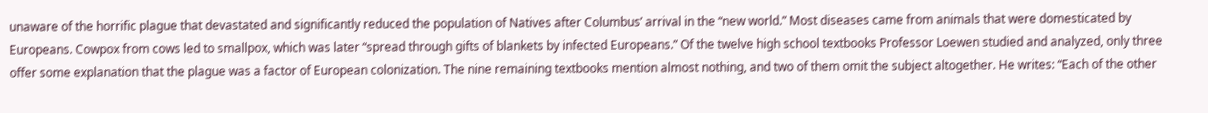unaware of the horrific plague that devastated and significantly reduced the population of Natives after Columbus’ arrival in the “new world.” Most diseases came from animals that were domesticated by Europeans. Cowpox from cows led to smallpox, which was later “spread through gifts of blankets by infected Europeans.” Of the twelve high school textbooks Professor Loewen studied and analyzed, only three offer some explanation that the plague was a factor of European colonization. The nine remaining textbooks mention almost nothing, and two of them omit the subject altogether. He writes: “Each of the other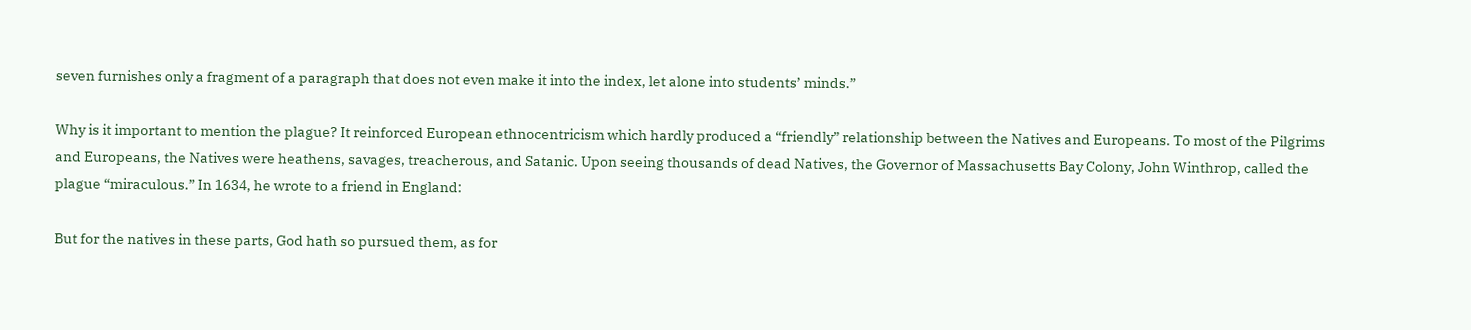seven furnishes only a fragment of a paragraph that does not even make it into the index, let alone into students’ minds.”

Why is it important to mention the plague? It reinforced European ethnocentricism which hardly produced a “friendly” relationship between the Natives and Europeans. To most of the Pilgrims and Europeans, the Natives were heathens, savages, treacherous, and Satanic. Upon seeing thousands of dead Natives, the Governor of Massachusetts Bay Colony, John Winthrop, called the plague “miraculous.” In 1634, he wrote to a friend in England:

But for the natives in these parts, God hath so pursued them, as for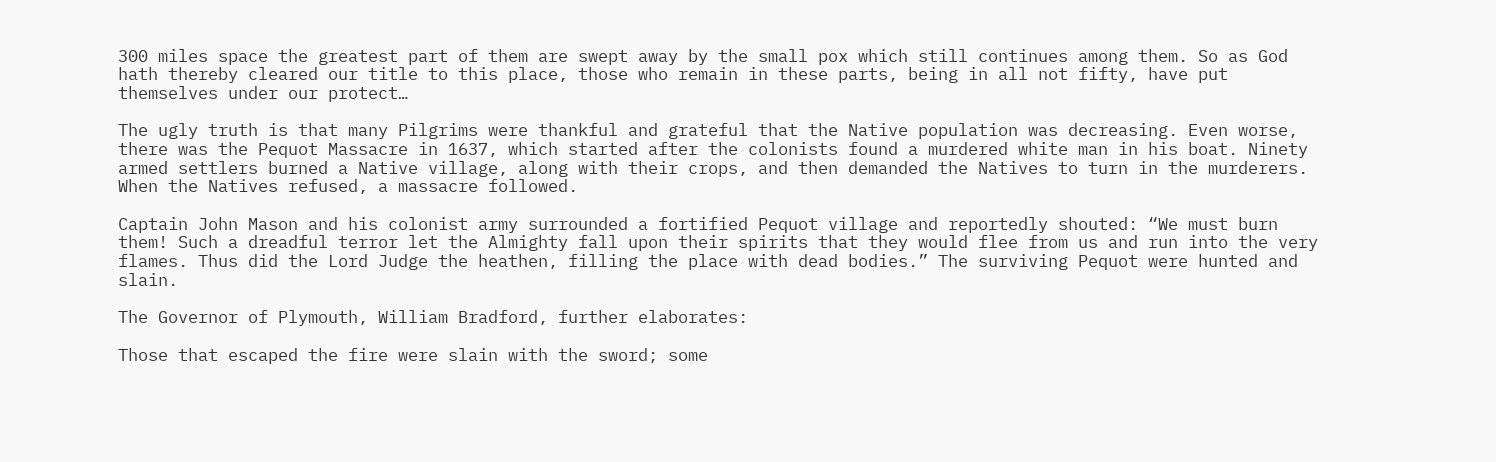300 miles space the greatest part of them are swept away by the small pox which still continues among them. So as God hath thereby cleared our title to this place, those who remain in these parts, being in all not fifty, have put themselves under our protect…

The ugly truth is that many Pilgrims were thankful and grateful that the Native population was decreasing. Even worse, there was the Pequot Massacre in 1637, which started after the colonists found a murdered white man in his boat. Ninety armed settlers burned a Native village, along with their crops, and then demanded the Natives to turn in the murderers. When the Natives refused, a massacre followed.

Captain John Mason and his colonist army surrounded a fortified Pequot village and reportedly shouted: “We must burn them! Such a dreadful terror let the Almighty fall upon their spirits that they would flee from us and run into the very flames. Thus did the Lord Judge the heathen, filling the place with dead bodies.” The surviving Pequot were hunted and slain.

The Governor of Plymouth, William Bradford, further elaborates:

Those that escaped the fire were slain with the sword; some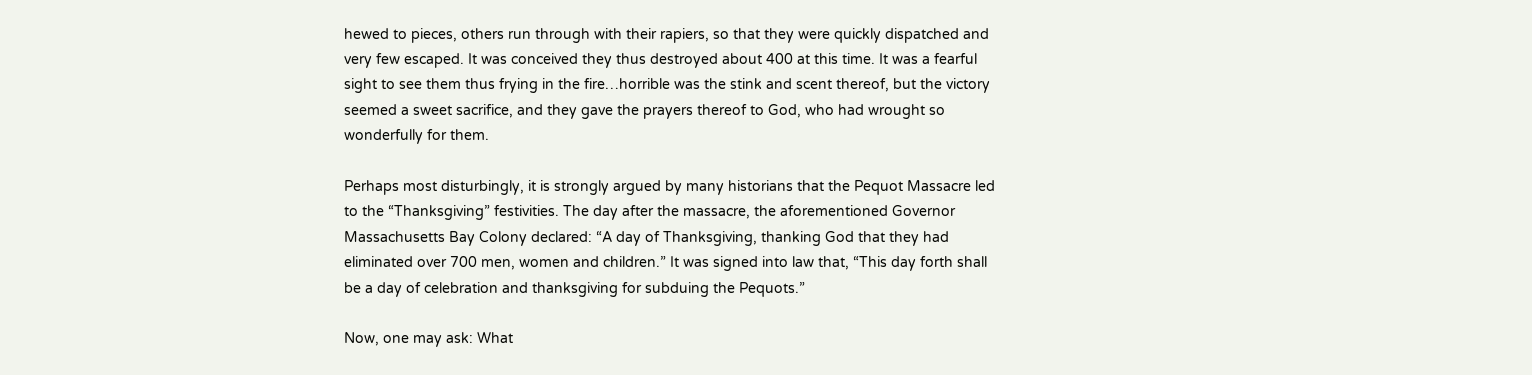hewed to pieces, others run through with their rapiers, so that they were quickly dispatched and very few escaped. It was conceived they thus destroyed about 400 at this time. It was a fearful sight to see them thus frying in the fire…horrible was the stink and scent thereof, but the victory seemed a sweet sacrifice, and they gave the prayers thereof to God, who had wrought so wonderfully for them.

Perhaps most disturbingly, it is strongly argued by many historians that the Pequot Massacre led to the “Thanksgiving” festivities. The day after the massacre, the aforementioned Governor Massachusetts Bay Colony declared: “A day of Thanksgiving, thanking God that they had eliminated over 700 men, women and children.” It was signed into law that, “This day forth shall be a day of celebration and thanksgiving for subduing the Pequots.”

Now, one may ask: What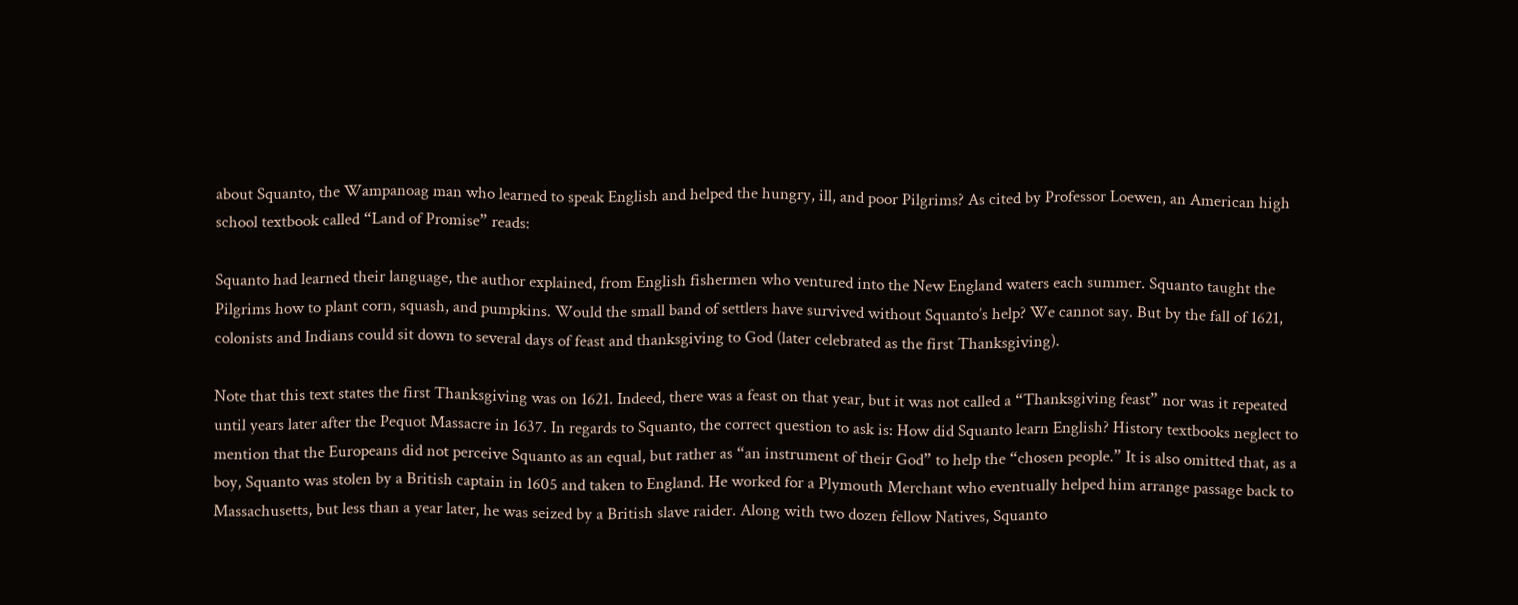about Squanto, the Wampanoag man who learned to speak English and helped the hungry, ill, and poor Pilgrims? As cited by Professor Loewen, an American high school textbook called “Land of Promise” reads:

Squanto had learned their language, the author explained, from English fishermen who ventured into the New England waters each summer. Squanto taught the Pilgrims how to plant corn, squash, and pumpkins. Would the small band of settlers have survived without Squanto’s help? We cannot say. But by the fall of 1621, colonists and Indians could sit down to several days of feast and thanksgiving to God (later celebrated as the first Thanksgiving).

Note that this text states the first Thanksgiving was on 1621. Indeed, there was a feast on that year, but it was not called a “Thanksgiving feast” nor was it repeated until years later after the Pequot Massacre in 1637. In regards to Squanto, the correct question to ask is: How did Squanto learn English? History textbooks neglect to mention that the Europeans did not perceive Squanto as an equal, but rather as “an instrument of their God” to help the “chosen people.” It is also omitted that, as a boy, Squanto was stolen by a British captain in 1605 and taken to England. He worked for a Plymouth Merchant who eventually helped him arrange passage back to Massachusetts, but less than a year later, he was seized by a British slave raider. Along with two dozen fellow Natives, Squanto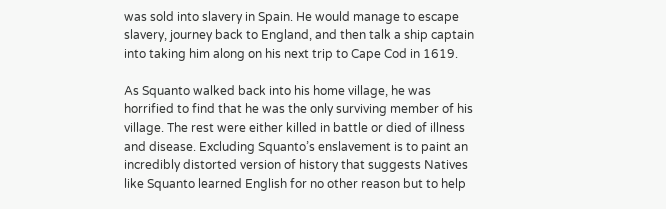was sold into slavery in Spain. He would manage to escape slavery, journey back to England, and then talk a ship captain into taking him along on his next trip to Cape Cod in 1619.

As Squanto walked back into his home village, he was horrified to find that he was the only surviving member of his village. The rest were either killed in battle or died of illness and disease. Excluding Squanto’s enslavement is to paint an incredibly distorted version of history that suggests Natives like Squanto learned English for no other reason but to help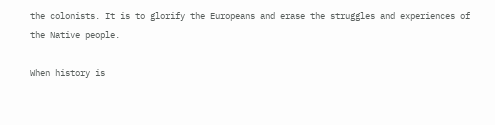the colonists. It is to glorify the Europeans and erase the struggles and experiences of the Native people.

When history is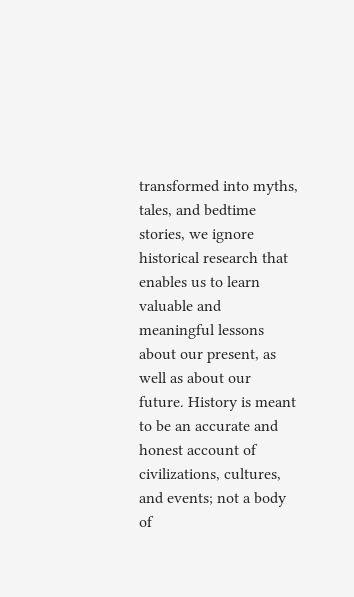transformed into myths, tales, and bedtime stories, we ignore historical research that enables us to learn valuable and meaningful lessons about our present, as well as about our future. History is meant to be an accurate and honest account of civilizations, cultures, and events; not a body of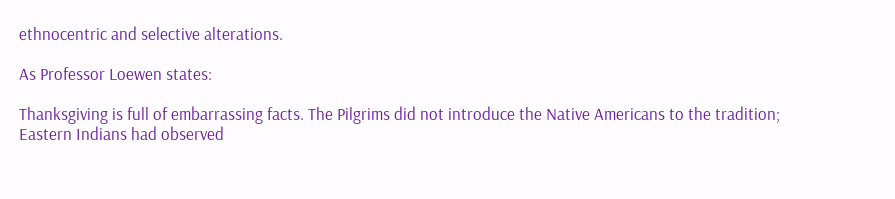ethnocentric and selective alterations.

As Professor Loewen states:

Thanksgiving is full of embarrassing facts. The Pilgrims did not introduce the Native Americans to the tradition; Eastern Indians had observed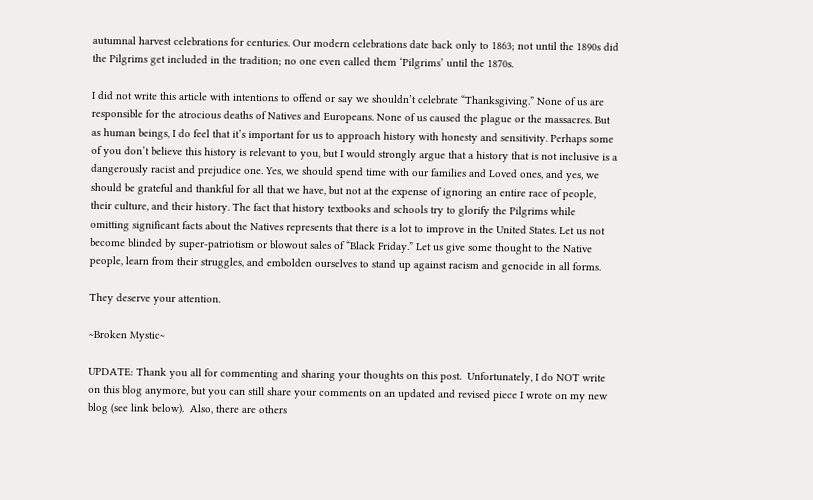autumnal harvest celebrations for centuries. Our modern celebrations date back only to 1863; not until the 1890s did the Pilgrims get included in the tradition; no one even called them ‘Pilgrims’ until the 1870s.

I did not write this article with intentions to offend or say we shouldn’t celebrate “Thanksgiving.” None of us are responsible for the atrocious deaths of Natives and Europeans. None of us caused the plague or the massacres. But as human beings, I do feel that it’s important for us to approach history with honesty and sensitivity. Perhaps some of you don’t believe this history is relevant to you, but I would strongly argue that a history that is not inclusive is a dangerously racist and prejudice one. Yes, we should spend time with our families and Loved ones, and yes, we should be grateful and thankful for all that we have, but not at the expense of ignoring an entire race of people, their culture, and their history. The fact that history textbooks and schools try to glorify the Pilgrims while omitting significant facts about the Natives represents that there is a lot to improve in the United States. Let us not become blinded by super-patriotism or blowout sales of “Black Friday.” Let us give some thought to the Native people, learn from their struggles, and embolden ourselves to stand up against racism and genocide in all forms.

They deserve your attention.

~Broken Mystic~

UPDATE: Thank you all for commenting and sharing your thoughts on this post.  Unfortunately, I do NOT write on this blog anymore, but you can still share your comments on an updated and revised piece I wrote on my new blog (see link below).  Also, there are others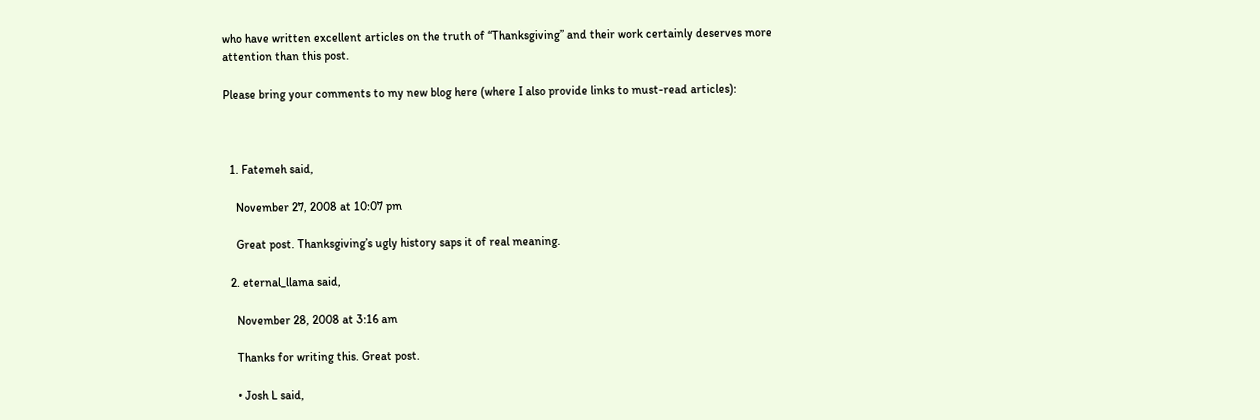who have written excellent articles on the truth of “Thanksgiving” and their work certainly deserves more attention than this post.

Please bring your comments to my new blog here (where I also provide links to must-read articles):



  1. Fatemeh said,

    November 27, 2008 at 10:07 pm

    Great post. Thanksgiving’s ugly history saps it of real meaning.

  2. eternal_llama said,

    November 28, 2008 at 3:16 am

    Thanks for writing this. Great post.

    • Josh L said,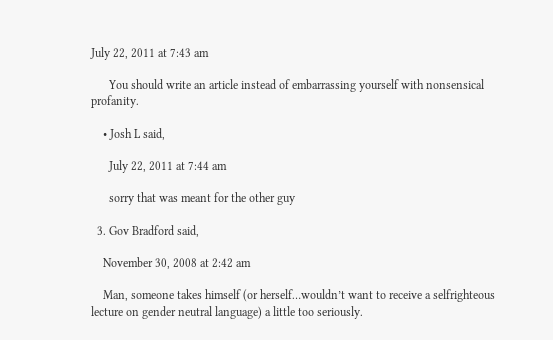July 22, 2011 at 7:43 am

      You should write an article instead of embarrassing yourself with nonsensical profanity.

    • Josh L said,

      July 22, 2011 at 7:44 am

      sorry that was meant for the other guy

  3. Gov Bradford said,

    November 30, 2008 at 2:42 am

    Man, someone takes himself (or herself…wouldn’t want to receive a selfrighteous lecture on gender neutral language) a little too seriously.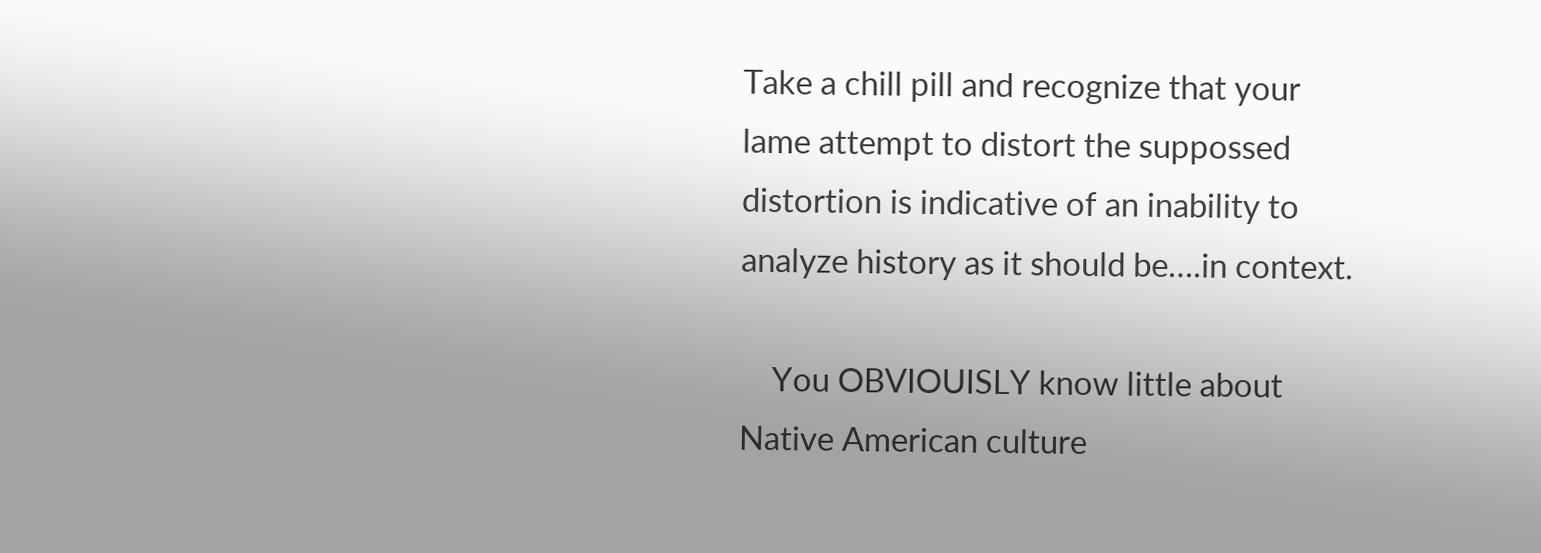Take a chill pill and recognize that your lame attempt to distort the suppossed distortion is indicative of an inability to analyze history as it should be….in context.

    You OBVIOUISLY know little about Native American culture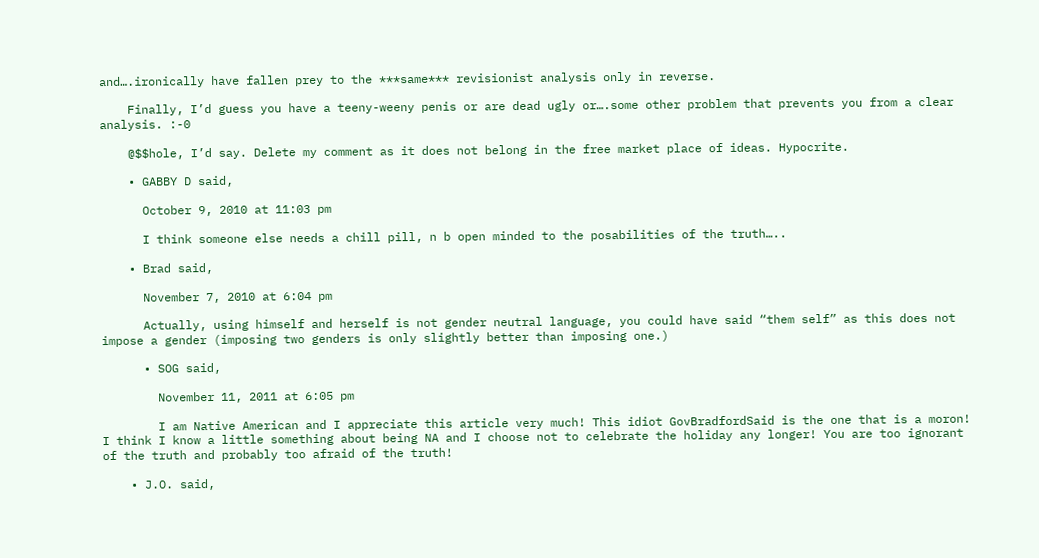and….ironically have fallen prey to the ***same*** revisionist analysis only in reverse.

    Finally, I’d guess you have a teeny-weeny penis or are dead ugly or….some other problem that prevents you from a clear analysis. :-0

    @$$hole, I’d say. Delete my comment as it does not belong in the free market place of ideas. Hypocrite.

    • GABBY D said,

      October 9, 2010 at 11:03 pm

      I think someone else needs a chill pill, n b open minded to the posabilities of the truth…..

    • Brad said,

      November 7, 2010 at 6:04 pm

      Actually, using himself and herself is not gender neutral language, you could have said “them self” as this does not impose a gender (imposing two genders is only slightly better than imposing one.)

      • SOG said,

        November 11, 2011 at 6:05 pm

        I am Native American and I appreciate this article very much! This idiot GovBradfordSaid is the one that is a moron! I think I know a little something about being NA and I choose not to celebrate the holiday any longer! You are too ignorant of the truth and probably too afraid of the truth!

    • J.O. said,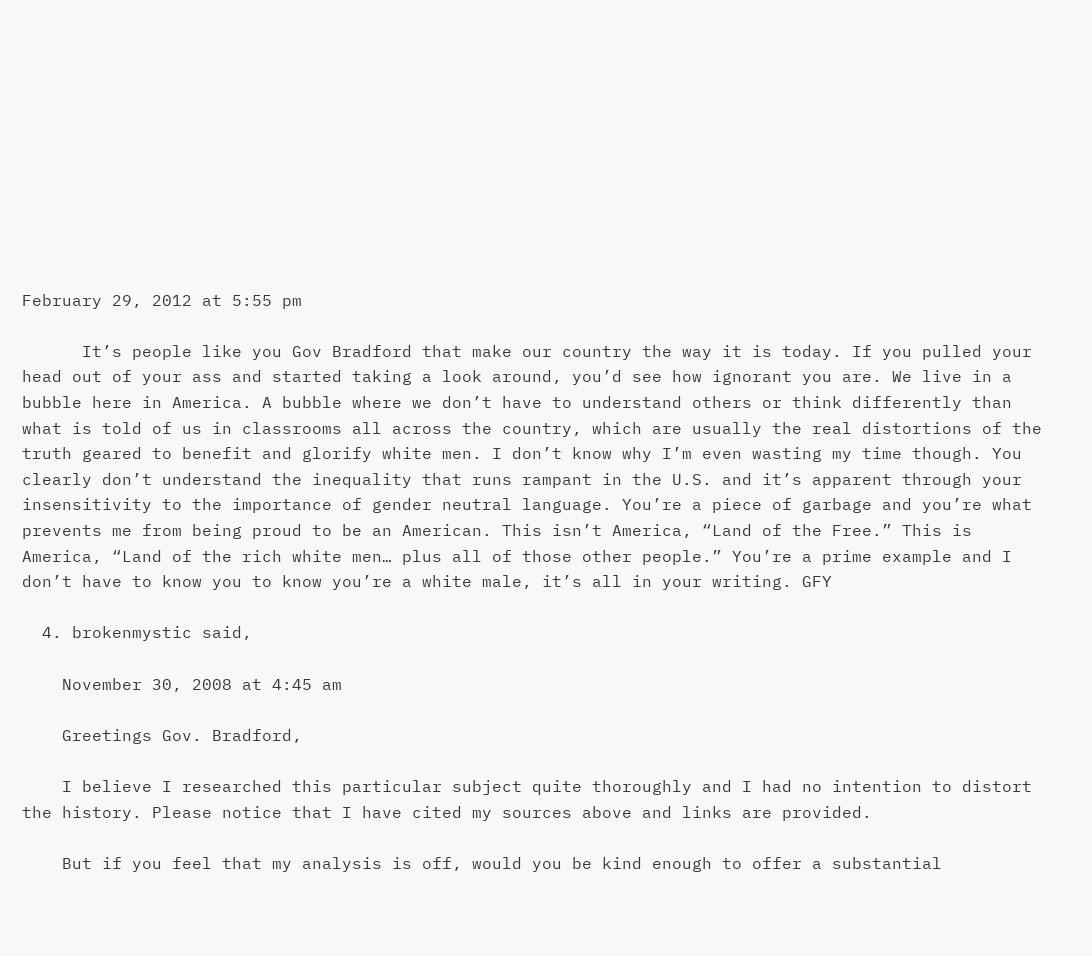February 29, 2012 at 5:55 pm

      It’s people like you Gov Bradford that make our country the way it is today. If you pulled your head out of your ass and started taking a look around, you’d see how ignorant you are. We live in a bubble here in America. A bubble where we don’t have to understand others or think differently than what is told of us in classrooms all across the country, which are usually the real distortions of the truth geared to benefit and glorify white men. I don’t know why I’m even wasting my time though. You clearly don’t understand the inequality that runs rampant in the U.S. and it’s apparent through your insensitivity to the importance of gender neutral language. You’re a piece of garbage and you’re what prevents me from being proud to be an American. This isn’t America, “Land of the Free.” This is America, “Land of the rich white men… plus all of those other people.” You’re a prime example and I don’t have to know you to know you’re a white male, it’s all in your writing. GFY

  4. brokenmystic said,

    November 30, 2008 at 4:45 am

    Greetings Gov. Bradford,

    I believe I researched this particular subject quite thoroughly and I had no intention to distort the history. Please notice that I have cited my sources above and links are provided.

    But if you feel that my analysis is off, would you be kind enough to offer a substantial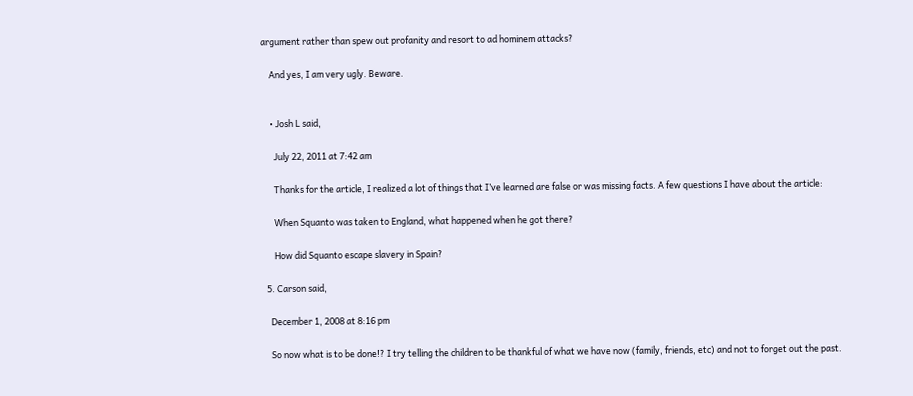argument rather than spew out profanity and resort to ad hominem attacks?

    And yes, I am very ugly. Beware.


    • Josh L said,

      July 22, 2011 at 7:42 am

      Thanks for the article, I realized a lot of things that I’ve learned are false or was missing facts. A few questions I have about the article:

      When Squanto was taken to England, what happened when he got there?

      How did Squanto escape slavery in Spain?

  5. Carson said,

    December 1, 2008 at 8:16 pm

    So now what is to be done!? I try telling the children to be thankful of what we have now (family, friends, etc) and not to forget out the past.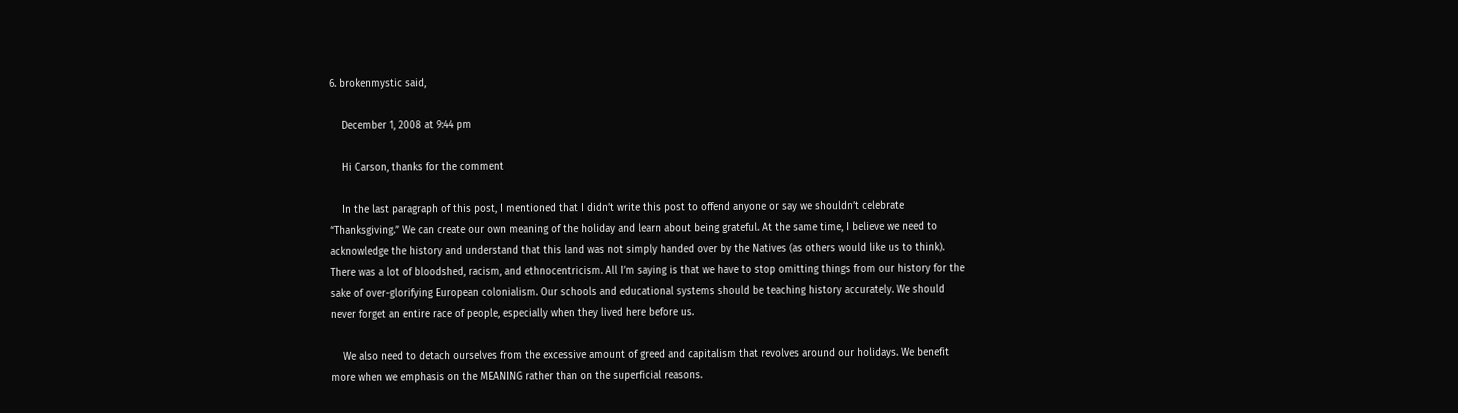6. brokenmystic said,

    December 1, 2008 at 9:44 pm

    Hi Carson, thanks for the comment

    In the last paragraph of this post, I mentioned that I didn’t write this post to offend anyone or say we shouldn’t celebrate “Thanksgiving.” We can create our own meaning of the holiday and learn about being grateful. At the same time, I believe we need to acknowledge the history and understand that this land was not simply handed over by the Natives (as others would like us to think). There was a lot of bloodshed, racism, and ethnocentricism. All I’m saying is that we have to stop omitting things from our history for the sake of over-glorifying European colonialism. Our schools and educational systems should be teaching history accurately. We should never forget an entire race of people, especially when they lived here before us.

    We also need to detach ourselves from the excessive amount of greed and capitalism that revolves around our holidays. We benefit more when we emphasis on the MEANING rather than on the superficial reasons.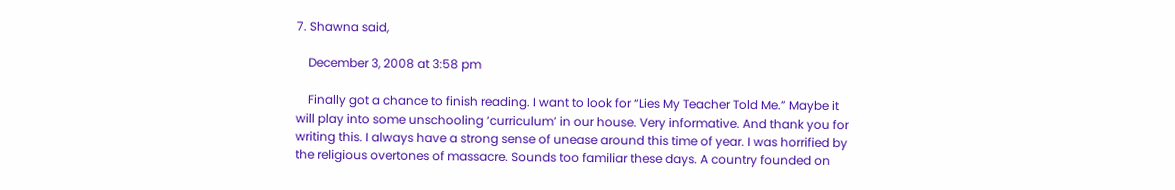7. Shawna said,

    December 3, 2008 at 3:58 pm

    Finally got a chance to finish reading. I want to look for “Lies My Teacher Told Me.” Maybe it will play into some unschooling ‘curriculum’ in our house. Very informative. And thank you for writing this. I always have a strong sense of unease around this time of year. I was horrified by the religious overtones of massacre. Sounds too familiar these days. A country founded on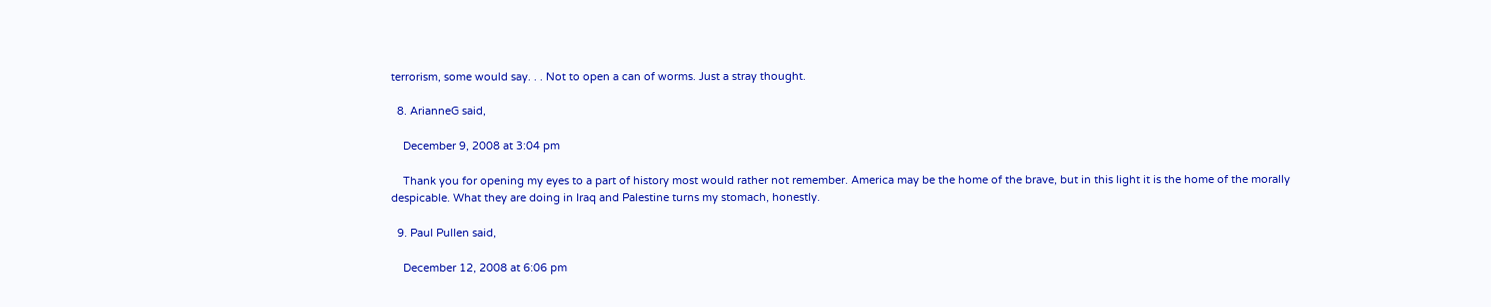terrorism, some would say. . . Not to open a can of worms. Just a stray thought.

  8. ArianneG said,

    December 9, 2008 at 3:04 pm

    Thank you for opening my eyes to a part of history most would rather not remember. America may be the home of the brave, but in this light it is the home of the morally despicable. What they are doing in Iraq and Palestine turns my stomach, honestly.

  9. Paul Pullen said,

    December 12, 2008 at 6:06 pm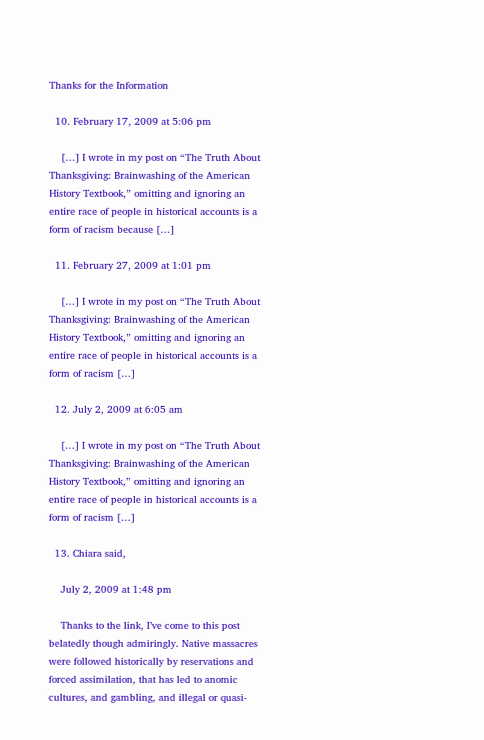Thanks for the Information

  10. February 17, 2009 at 5:06 pm

    […] I wrote in my post on “The Truth About Thanksgiving: Brainwashing of the American History Textbook,” omitting and ignoring an entire race of people in historical accounts is a form of racism because […]

  11. February 27, 2009 at 1:01 pm

    […] I wrote in my post on “The Truth About Thanksgiving: Brainwashing of the American History Textbook,” omitting and ignoring an entire race of people in historical accounts is a form of racism […]

  12. July 2, 2009 at 6:05 am

    […] I wrote in my post on “The Truth About Thanksgiving: Brainwashing of the American History Textbook,” omitting and ignoring an entire race of people in historical accounts is a form of racism […]

  13. Chiara said,

    July 2, 2009 at 1:48 pm

    Thanks to the link, I’ve come to this post belatedly though admiringly. Native massacres were followed historically by reservations and forced assimilation, that has led to anomic cultures, and gambling, and illegal or quasi-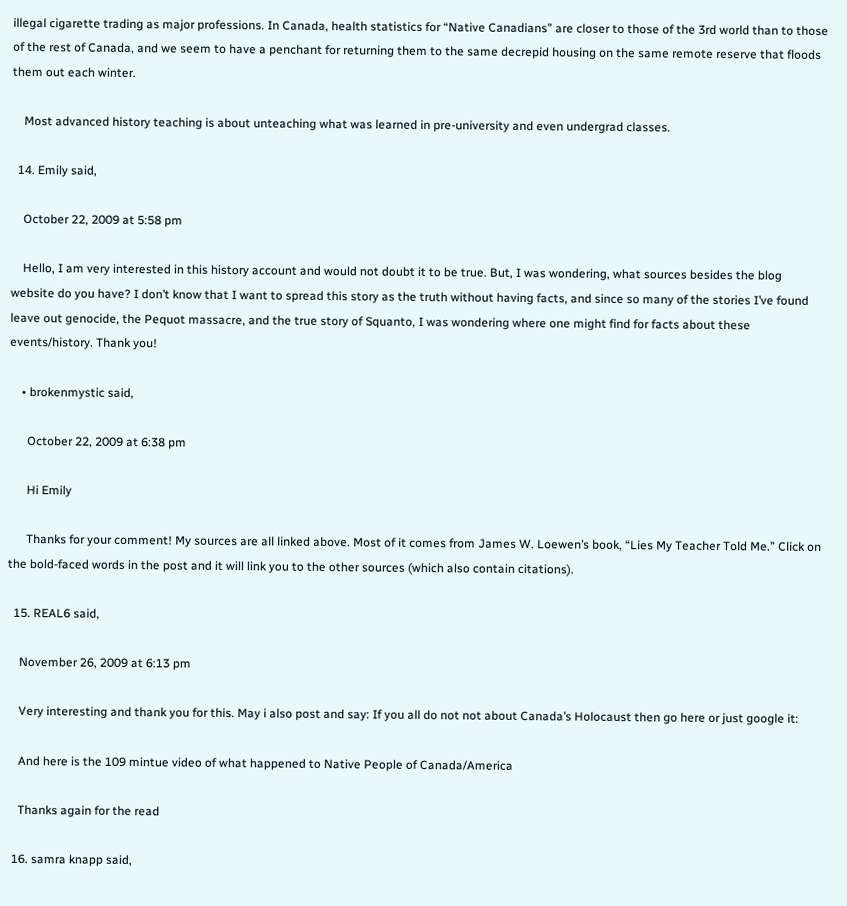illegal cigarette trading as major professions. In Canada, health statistics for “Native Canadians” are closer to those of the 3rd world than to those of the rest of Canada, and we seem to have a penchant for returning them to the same decrepid housing on the same remote reserve that floods them out each winter.

    Most advanced history teaching is about unteaching what was learned in pre-university and even undergrad classes.

  14. Emily said,

    October 22, 2009 at 5:58 pm

    Hello, I am very interested in this history account and would not doubt it to be true. But, I was wondering, what sources besides the blog website do you have? I don’t know that I want to spread this story as the truth without having facts, and since so many of the stories I’ve found leave out genocide, the Pequot massacre, and the true story of Squanto, I was wondering where one might find for facts about these events/history. Thank you!

    • brokenmystic said,

      October 22, 2009 at 6:38 pm

      Hi Emily

      Thanks for your comment! My sources are all linked above. Most of it comes from James W. Loewen’s book, “Lies My Teacher Told Me.” Click on the bold-faced words in the post and it will link you to the other sources (which also contain citations).

  15. REAL6 said,

    November 26, 2009 at 6:13 pm

    Very interesting and thank you for this. May i also post and say: If you all do not not about Canada’s Holocaust then go here or just google it:

    And here is the 109 mintue video of what happened to Native People of Canada/America

    Thanks again for the read

  16. samra knapp said,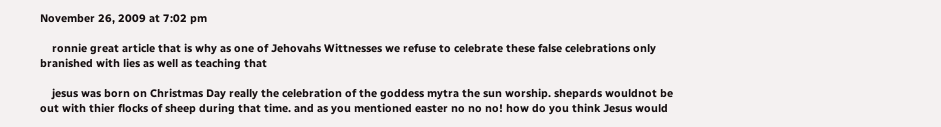November 26, 2009 at 7:02 pm

    ronnie great article that is why as one of Jehovahs Wittnesses we refuse to celebrate these false celebrations only branished with lies as well as teaching that

    jesus was born on Christmas Day really the celebration of the goddess mytra the sun worship. shepards wouldnot be out with thier flocks of sheep during that time. and as you mentioned easter no no no! how do you think Jesus would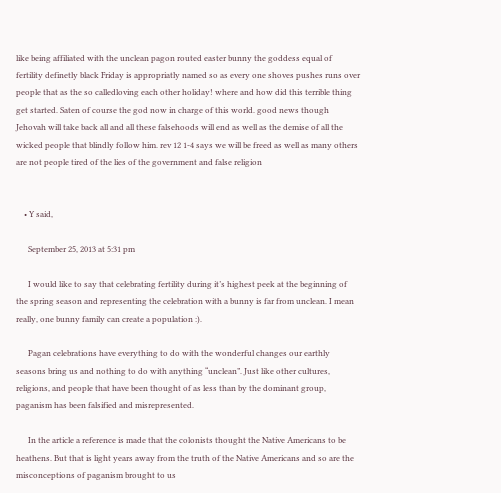like being affiliated with the unclean pagon routed easter bunny the goddess equal of fertility definetly black Friday is appropriatly named so as every one shoves pushes runs over people that as the so calledloving each other holiday! where and how did this terrible thing get started. Saten of course the god now in charge of this world. good news though Jehovah will take back all and all these falsehoods will end as well as the demise of all the wicked people that blindly follow him. rev 12 1-4 says we will be freed as well as many others are not people tired of the lies of the government and false religion


    • Y said,

      September 25, 2013 at 5:31 pm

      I would like to say that celebrating fertility during it’s highest peek at the beginning of the spring season and representing the celebration with a bunny is far from unclean. I mean really, one bunny family can create a population :).

      Pagan celebrations have everything to do with the wonderful changes our earthly seasons bring us and nothing to do with anything “unclean”. Just like other cultures, religions, and people that have been thought of as less than by the dominant group, paganism has been falsified and misrepresented.

      In the article a reference is made that the colonists thought the Native Americans to be heathens. But that is light years away from the truth of the Native Americans and so are the misconceptions of paganism brought to us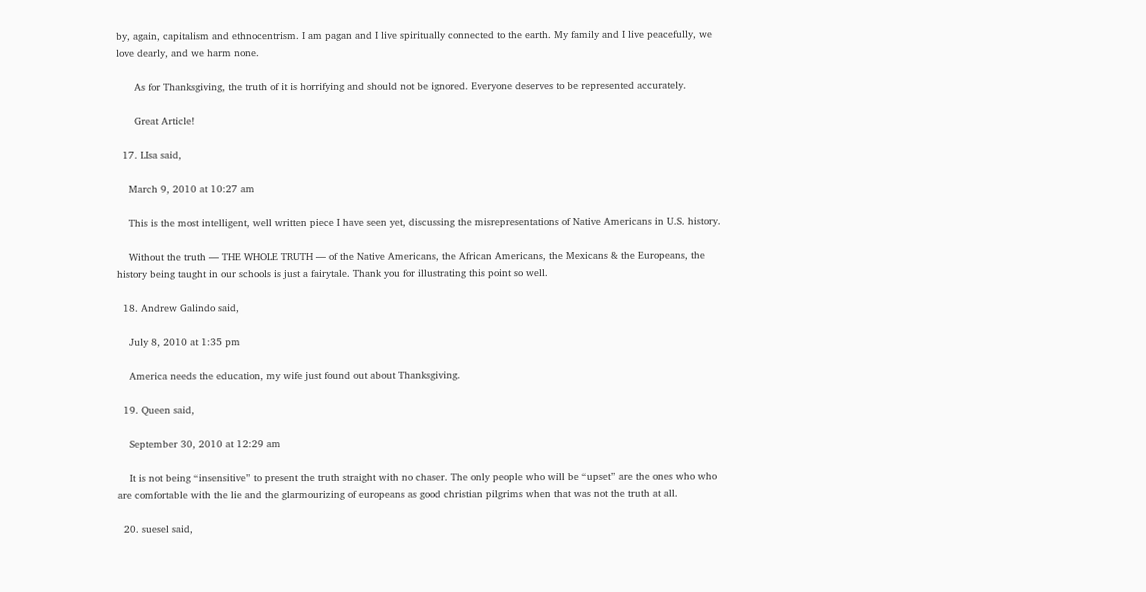by, again, capitalism and ethnocentrism. I am pagan and I live spiritually connected to the earth. My family and I live peacefully, we love dearly, and we harm none.

      As for Thanksgiving, the truth of it is horrifying and should not be ignored. Everyone deserves to be represented accurately.

      Great Article!

  17. LIsa said,

    March 9, 2010 at 10:27 am

    This is the most intelligent, well written piece I have seen yet, discussing the misrepresentations of Native Americans in U.S. history.

    Without the truth — THE WHOLE TRUTH — of the Native Americans, the African Americans, the Mexicans & the Europeans, the history being taught in our schools is just a fairytale. Thank you for illustrating this point so well.

  18. Andrew Galindo said,

    July 8, 2010 at 1:35 pm

    America needs the education, my wife just found out about Thanksgiving.

  19. Queen said,

    September 30, 2010 at 12:29 am

    It is not being “insensitive” to present the truth straight with no chaser. The only people who will be “upset” are the ones who who are comfortable with the lie and the glarmourizing of europeans as good christian pilgrims when that was not the truth at all.

  20. suesel said,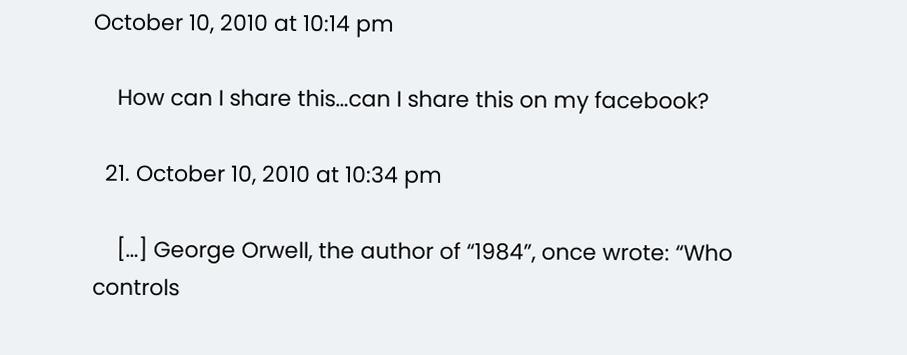October 10, 2010 at 10:14 pm

    How can I share this…can I share this on my facebook?

  21. October 10, 2010 at 10:34 pm

    […] George Orwell, the author of “1984”, once wrote: “Who controls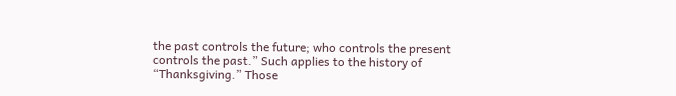the past controls the future; who controls the present controls the past.” Such applies to the history of “Thanksgiving.” Those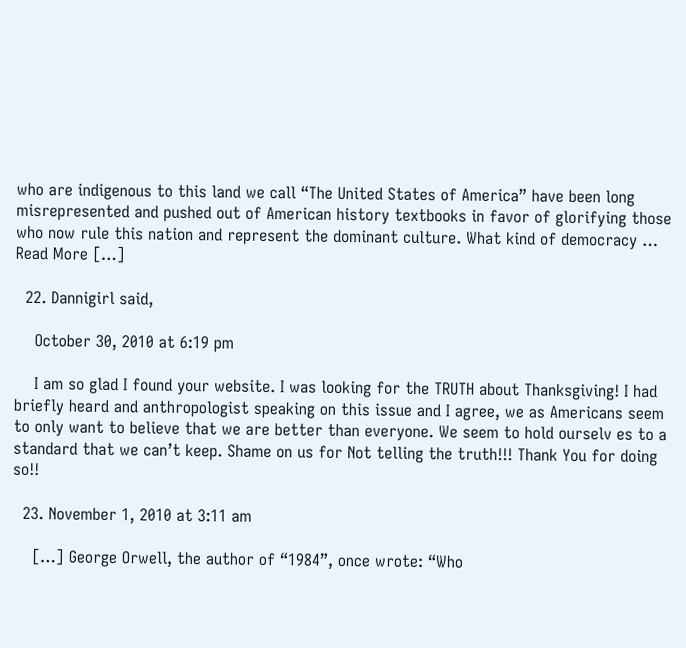who are indigenous to this land we call “The United States of America” have been long misrepresented and pushed out of American history textbooks in favor of glorifying those who now rule this nation and represent the dominant culture. What kind of democracy … Read More […]

  22. Dannigirl said,

    October 30, 2010 at 6:19 pm

    I am so glad I found your website. I was looking for the TRUTH about Thanksgiving! I had briefly heard and anthropologist speaking on this issue and I agree, we as Americans seem to only want to believe that we are better than everyone. We seem to hold ourselv es to a standard that we can’t keep. Shame on us for Not telling the truth!!! Thank You for doing so!!

  23. November 1, 2010 at 3:11 am

    […] George Orwell, the author of “1984”, once wrote: “Who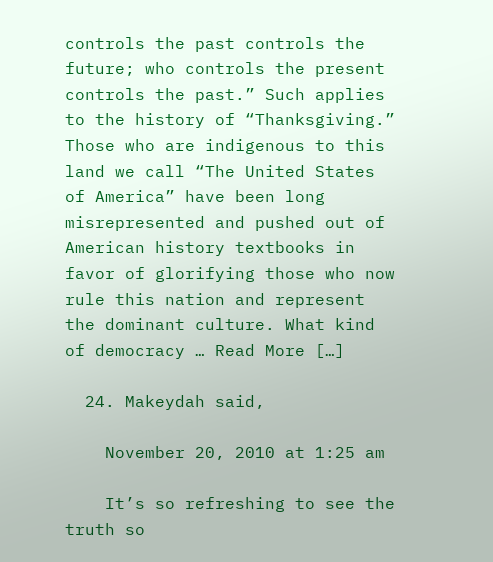controls the past controls the future; who controls the present controls the past.” Such applies to the history of “Thanksgiving.” Those who are indigenous to this land we call “The United States of America” have been long misrepresented and pushed out of American history textbooks in favor of glorifying those who now rule this nation and represent the dominant culture. What kind of democracy … Read More […]

  24. Makeydah said,

    November 20, 2010 at 1:25 am

    It’s so refreshing to see the truth so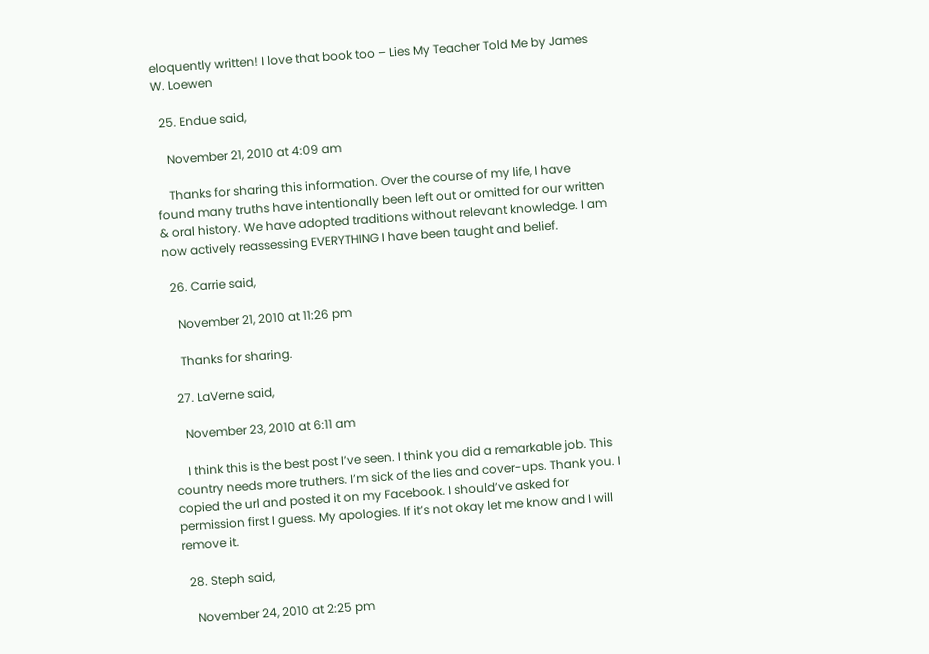eloquently written! I love that book too – Lies My Teacher Told Me by James W. Loewen

  25. Endue said,

    November 21, 2010 at 4:09 am

    Thanks for sharing this information. Over the course of my life, I have found many truths have intentionally been left out or omitted for our written & oral history. We have adopted traditions without relevant knowledge. I am now actively reassessing EVERYTHING I have been taught and belief.

  26. Carrie said,

    November 21, 2010 at 11:26 pm

    Thanks for sharing.

  27. LaVerne said,

    November 23, 2010 at 6:11 am

    I think this is the best post I’ve seen. I think you did a remarkable job. This country needs more truthers. I’m sick of the lies and cover-ups. Thank you. I copied the url and posted it on my Facebook. I should’ve asked for permission first I guess. My apologies. If it’s not okay let me know and I will remove it.

  28. Steph said,

    November 24, 2010 at 2:25 pm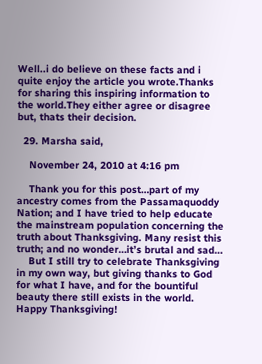Well..i do believe on these facts and i quite enjoy the article you wrote.Thanks for sharing this inspiring information to the world.They either agree or disagree but, thats their decision.

  29. Marsha said,

    November 24, 2010 at 4:16 pm

    Thank you for this post…part of my ancestry comes from the Passamaquoddy Nation; and I have tried to help educate the mainstream population concerning the truth about Thanksgiving. Many resist this truth; and no wonder…it’s brutal and sad…
    But I still try to celebrate Thanksgiving in my own way, but giving thanks to God for what I have, and for the bountiful beauty there still exists in the world. Happy Thanksgiving!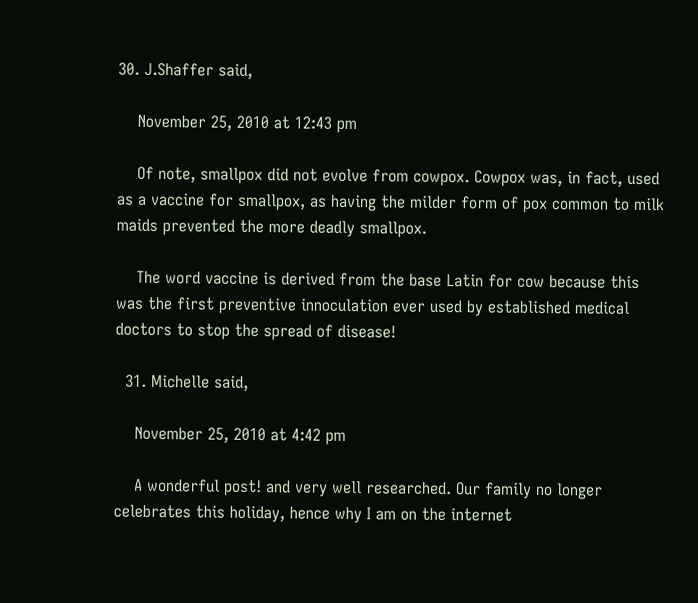30. J.Shaffer said,

    November 25, 2010 at 12:43 pm

    Of note, smallpox did not evolve from cowpox. Cowpox was, in fact, used as a vaccine for smallpox, as having the milder form of pox common to milk maids prevented the more deadly smallpox.

    The word vaccine is derived from the base Latin for cow because this was the first preventive innoculation ever used by established medical doctors to stop the spread of disease!

  31. Michelle said,

    November 25, 2010 at 4:42 pm

    A wonderful post! and very well researched. Our family no longer celebrates this holiday, hence why I am on the internet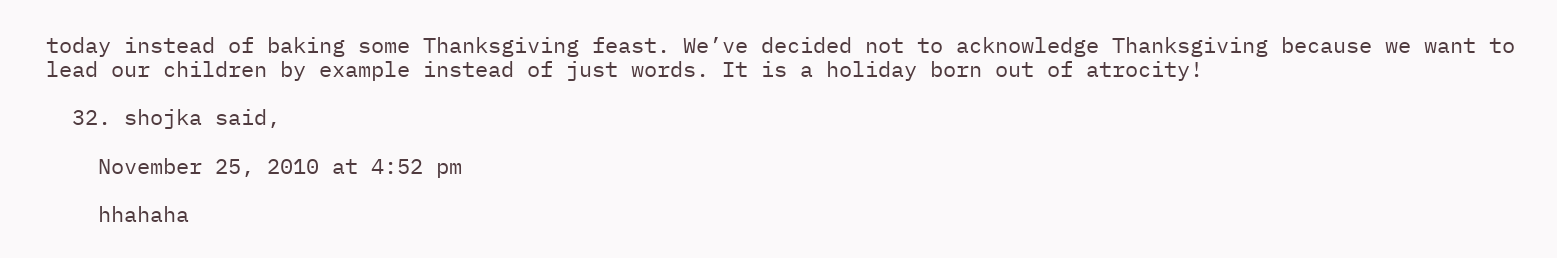today instead of baking some Thanksgiving feast. We’ve decided not to acknowledge Thanksgiving because we want to lead our children by example instead of just words. It is a holiday born out of atrocity!

  32. shojka said,

    November 25, 2010 at 4:52 pm

    hhahaha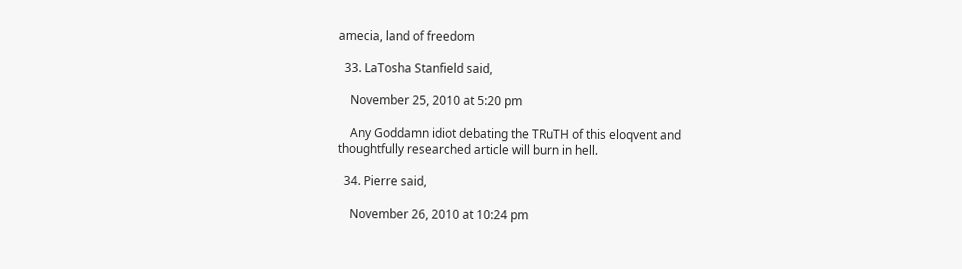amecia, land of freedom

  33. LaTosha Stanfield said,

    November 25, 2010 at 5:20 pm

    Any Goddamn idiot debating the TRuTH of this eloqvent and thoughtfully researched article will burn in hell.

  34. Pierre said,

    November 26, 2010 at 10:24 pm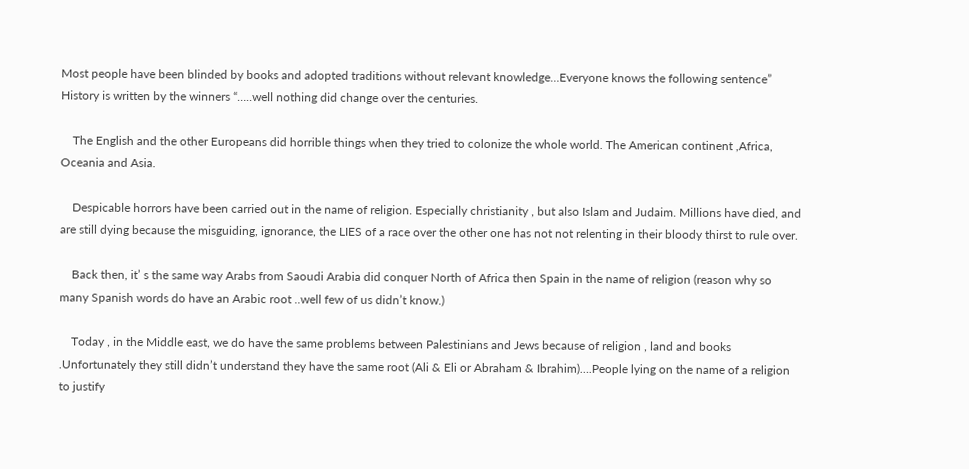Most people have been blinded by books and adopted traditions without relevant knowledge…Everyone knows the following sentence” History is written by the winners “…..well nothing did change over the centuries.

    The English and the other Europeans did horrible things when they tried to colonize the whole world. The American continent ,Africa, Oceania and Asia.

    Despicable horrors have been carried out in the name of religion. Especially christianity , but also Islam and Judaim. Millions have died, and are still dying because the misguiding, ignorance, the LIES of a race over the other one has not not relenting in their bloody thirst to rule over.

    Back then, it’ s the same way Arabs from Saoudi Arabia did conquer North of Africa then Spain in the name of religion (reason why so many Spanish words do have an Arabic root ..well few of us didn’t know.)

    Today , in the Middle east, we do have the same problems between Palestinians and Jews because of religion , land and books .Unfortunately they still didn’t understand they have the same root (Ali & Eli or Abraham & Ibrahim)….People lying on the name of a religion to justify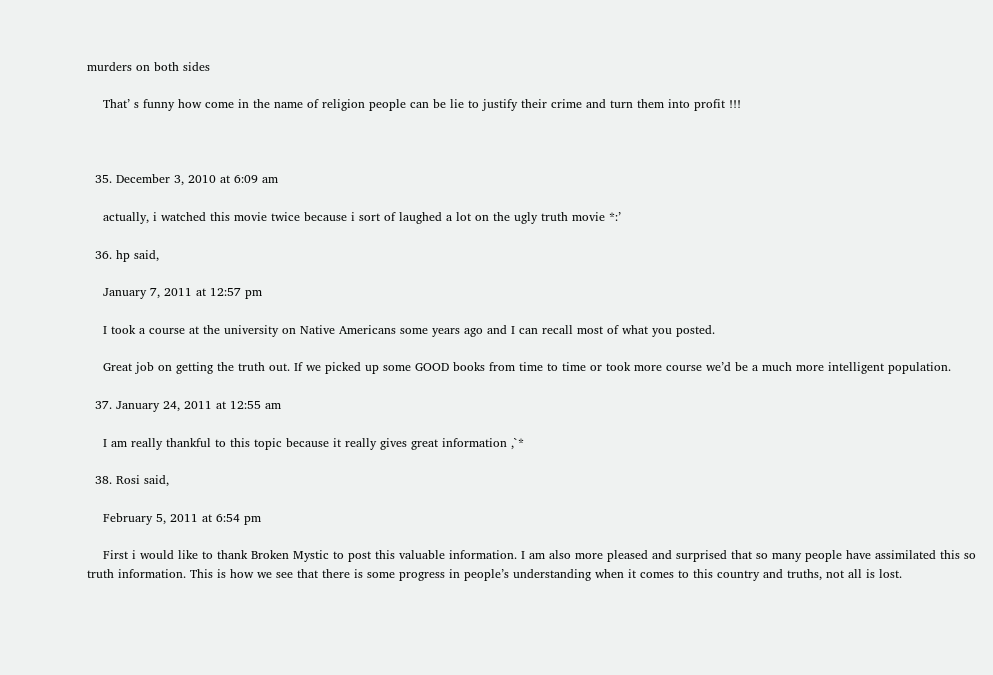murders on both sides

    That’ s funny how come in the name of religion people can be lie to justify their crime and turn them into profit !!!



  35. December 3, 2010 at 6:09 am

    actually, i watched this movie twice because i sort of laughed a lot on the ugly truth movie *:’

  36. hp said,

    January 7, 2011 at 12:57 pm

    I took a course at the university on Native Americans some years ago and I can recall most of what you posted.

    Great job on getting the truth out. If we picked up some GOOD books from time to time or took more course we’d be a much more intelligent population.

  37. January 24, 2011 at 12:55 am

    I am really thankful to this topic because it really gives great information ,`*

  38. Rosi said,

    February 5, 2011 at 6:54 pm

    First i would like to thank Broken Mystic to post this valuable information. I am also more pleased and surprised that so many people have assimilated this so truth information. This is how we see that there is some progress in people’s understanding when it comes to this country and truths, not all is lost.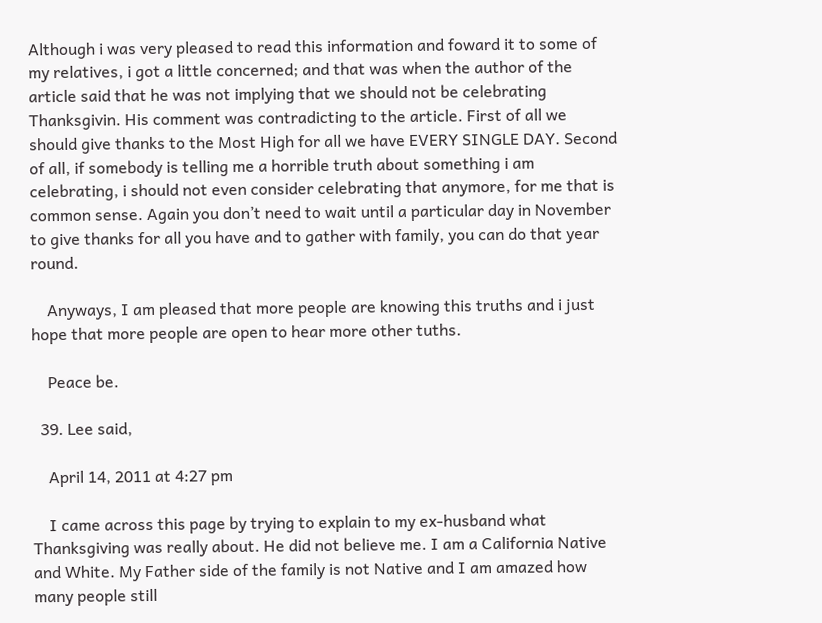Although i was very pleased to read this information and foward it to some of my relatives, i got a little concerned; and that was when the author of the article said that he was not implying that we should not be celebrating Thanksgivin. His comment was contradicting to the article. First of all we should give thanks to the Most High for all we have EVERY SINGLE DAY. Second of all, if somebody is telling me a horrible truth about something i am celebrating, i should not even consider celebrating that anymore, for me that is common sense. Again you don’t need to wait until a particular day in November to give thanks for all you have and to gather with family, you can do that year round.

    Anyways, I am pleased that more people are knowing this truths and i just hope that more people are open to hear more other tuths.

    Peace be.

  39. Lee said,

    April 14, 2011 at 4:27 pm

    I came across this page by trying to explain to my ex-husband what Thanksgiving was really about. He did not believe me. I am a California Native and White. My Father side of the family is not Native and I am amazed how many people still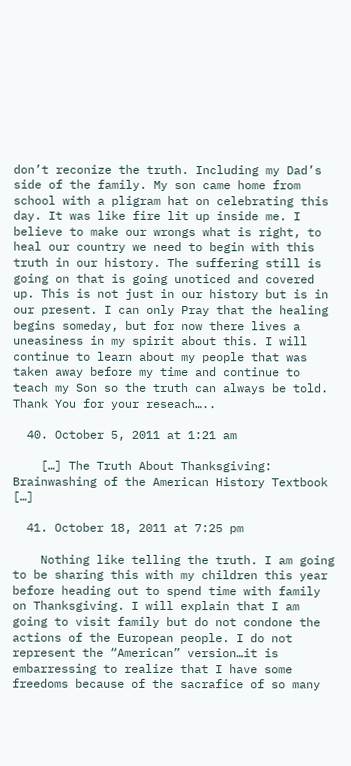don’t reconize the truth. Including my Dad’s side of the family. My son came home from school with a pligram hat on celebrating this day. It was like fire lit up inside me. I believe to make our wrongs what is right, to heal our country we need to begin with this truth in our history. The suffering still is going on that is going unoticed and covered up. This is not just in our history but is in our present. I can only Pray that the healing begins someday, but for now there lives a uneasiness in my spirit about this. I will continue to learn about my people that was taken away before my time and continue to teach my Son so the truth can always be told. Thank You for your reseach…..

  40. October 5, 2011 at 1:21 am

    […] The Truth About Thanksgiving: Brainwashing of the American History Textbook […]

  41. October 18, 2011 at 7:25 pm

    Nothing like telling the truth. I am going to be sharing this with my children this year before heading out to spend time with family on Thanksgiving. I will explain that I am going to visit family but do not condone the actions of the European people. I do not represent the “American” version…it is embarressing to realize that I have some freedoms because of the sacrafice of so many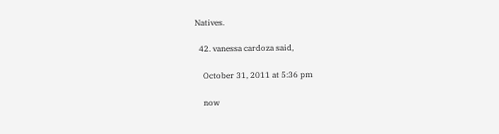Natives.

  42. vanessa cardoza said,

    October 31, 2011 at 5:36 pm

    now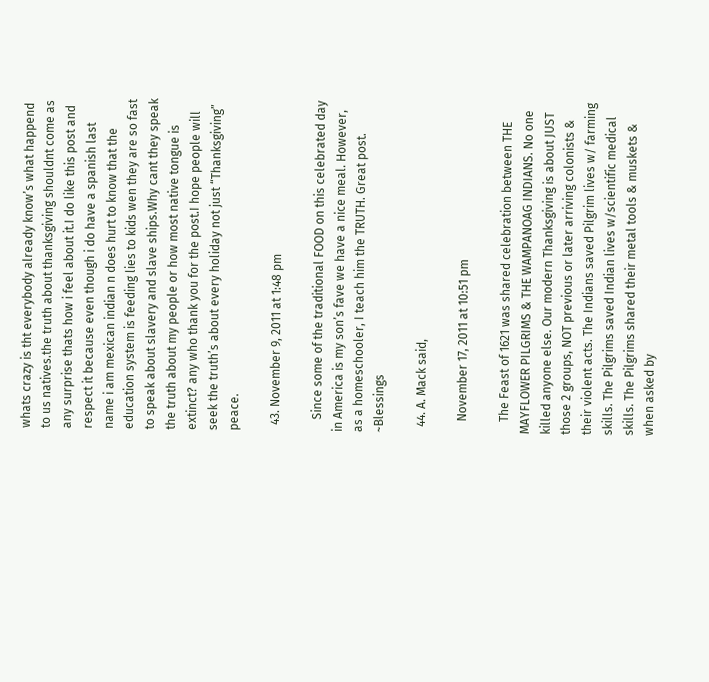whats crazy is tht everybody already know’s what happend to us natives.the truth about thanksgiving shouldnt come as any surprise thats how i feel about it.I do like this post and respect it because even though i do have a spanish last name i am mexican indian n does hurt to know that the education system is feeding lies to kids wen they are so fast to speak about slavery and slave ships.Why cant they speak the truth about my people or how most native tongue is extinct? any who thank you for the post.I hope people will seek the truth’s about every holiday not just “Thanksgiving” peace.

  43. November 9, 2011 at 1:48 pm

    Since some of the traditional FOOD on this celebrated day in America is my son’s fave we have a nice meal. However, as a homeschooler, I teach him the TRUTH. Great post. ~Blessings

  44. A. Mack said,

    November 17, 2011 at 10:51 pm

    The Feast of 1621 was shared celebration between THE MAYFLOWER PILGRIMS & THE WAMPANOAG INDIANS. No one killed anyone else. Our modern Thanksgiving is about JUST those 2 groups, NOT previous or later arriving colonists & their violent acts. The Indians saved Pilgrim lives w/ farming skills. The Pilgrims saved Indian lives w/scientific medical skills. The Pilgrims shared their metal tools & muskets & when asked by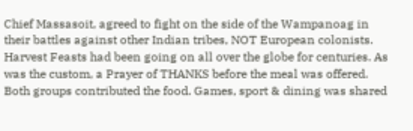Chief Massasoit, agreed to fight on the side of the Wampanoag in their battles against other Indian tribes, NOT European colonists. Harvest Feasts had been going on all over the globe for centuries. As was the custom, a Prayer of THANKS before the meal was offered. Both groups contributed the food. Games, sport & dining was shared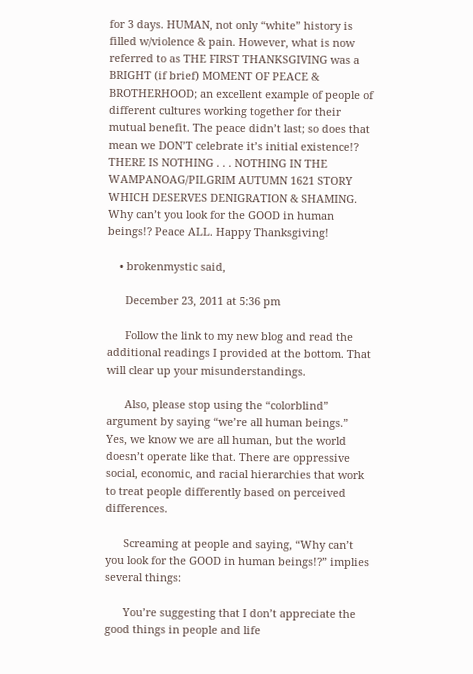for 3 days. HUMAN, not only “white” history is filled w/violence & pain. However, what is now referred to as THE FIRST THANKSGIVING was a BRIGHT (if brief) MOMENT OF PEACE & BROTHERHOOD; an excellent example of people of different cultures working together for their mutual benefit. The peace didn’t last; so does that mean we DON’T celebrate it’s initial existence!? THERE IS NOTHING . . . NOTHING IN THE WAMPANOAG/PILGRIM AUTUMN 1621 STORY WHICH DESERVES DENIGRATION & SHAMING. Why can’t you look for the GOOD in human beings!? Peace ALL. Happy Thanksgiving!

    • brokenmystic said,

      December 23, 2011 at 5:36 pm

      Follow the link to my new blog and read the additional readings I provided at the bottom. That will clear up your misunderstandings.

      Also, please stop using the “colorblind” argument by saying “we’re all human beings.” Yes, we know we are all human, but the world doesn’t operate like that. There are oppressive social, economic, and racial hierarchies that work to treat people differently based on perceived differences.

      Screaming at people and saying, “Why can’t you look for the GOOD in human beings!?” implies several things:

      You’re suggesting that I don’t appreciate the good things in people and life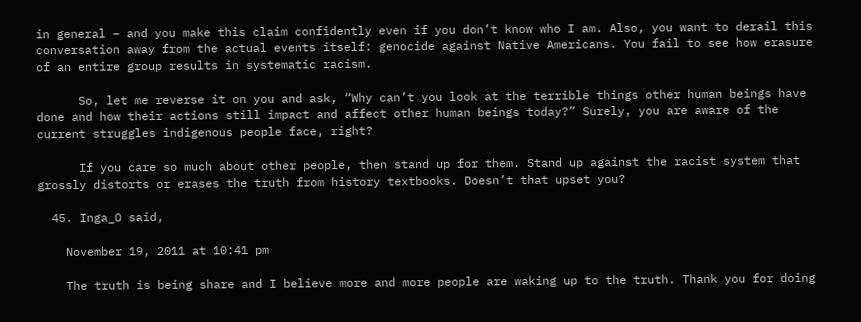in general – and you make this claim confidently even if you don’t know who I am. Also, you want to derail this conversation away from the actual events itself: genocide against Native Americans. You fail to see how erasure of an entire group results in systematic racism.

      So, let me reverse it on you and ask, “Why can’t you look at the terrible things other human beings have done and how their actions still impact and affect other human beings today?” Surely, you are aware of the current struggles indigenous people face, right?

      If you care so much about other people, then stand up for them. Stand up against the racist system that grossly distorts or erases the truth from history textbooks. Doesn’t that upset you?

  45. Inga_O said,

    November 19, 2011 at 10:41 pm

    The truth is being share and I believe more and more people are waking up to the truth. Thank you for doing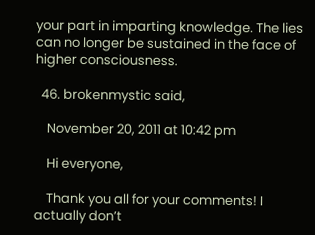your part in imparting knowledge. The lies can no longer be sustained in the face of higher consciousness.

  46. brokenmystic said,

    November 20, 2011 at 10:42 pm

    Hi everyone,

    Thank you all for your comments! I actually don’t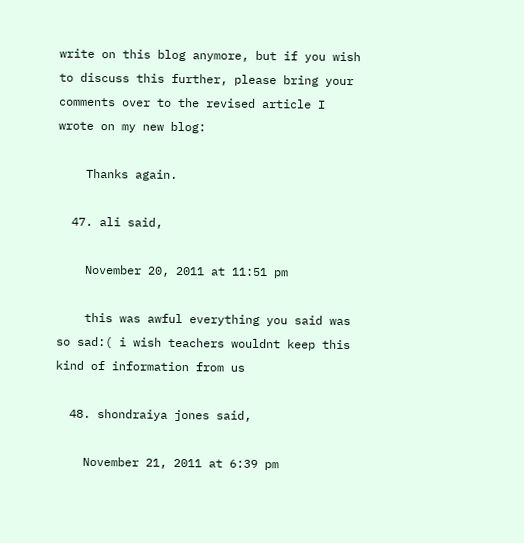write on this blog anymore, but if you wish to discuss this further, please bring your comments over to the revised article I wrote on my new blog:

    Thanks again.

  47. ali said,

    November 20, 2011 at 11:51 pm

    this was awful everything you said was so sad:( i wish teachers wouldnt keep this kind of information from us

  48. shondraiya jones said,

    November 21, 2011 at 6:39 pm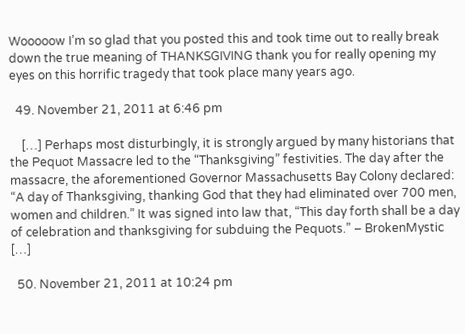Wooooow I’m so glad that you posted this and took time out to really break down the true meaning of THANKSGIVING thank you for really opening my eyes on this horrific tragedy that took place many years ago.

  49. November 21, 2011 at 6:46 pm

    […] Perhaps most disturbingly, it is strongly argued by many historians that the Pequot Massacre led to the “Thanksgiving” festivities. The day after the massacre, the aforementioned Governor Massachusetts Bay Colony declared: “A day of Thanksgiving, thanking God that they had eliminated over 700 men, women and children.” It was signed into law that, “This day forth shall be a day of celebration and thanksgiving for subduing the Pequots.” – BrokenMystic […]

  50. November 21, 2011 at 10:24 pm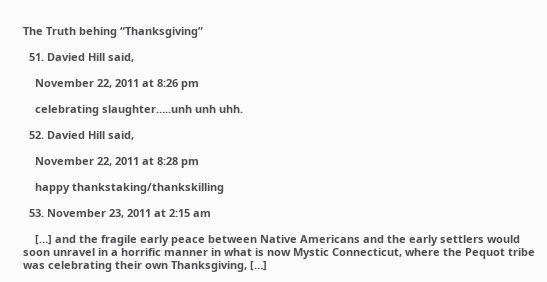The Truth behing “Thanksgiving”

  51. Davied Hill said,

    November 22, 2011 at 8:26 pm

    celebrating slaughter…..unh unh uhh.

  52. Davied Hill said,

    November 22, 2011 at 8:28 pm

    happy thankstaking/thankskilling

  53. November 23, 2011 at 2:15 am

    […] and the fragile early peace between Native Americans and the early settlers would soon unravel in a horrific manner in what is now Mystic Connecticut, where the Pequot tribe was celebrating their own Thanksgiving, […]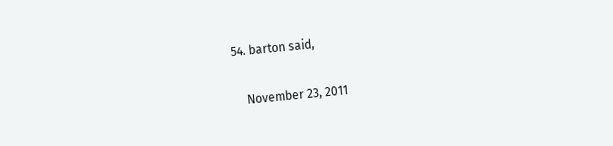54. barton said,

    November 23, 2011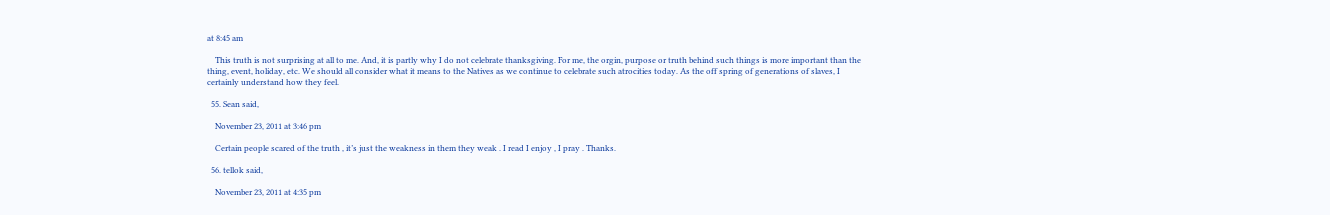at 8:45 am

    This truth is not surprising at all to me. And, it is partly why I do not celebrate thanksgiving. For me, the orgin, purpose or truth behind such things is more important than the thing, event, holiday, etc. We should all consider what it means to the Natives as we continue to celebrate such atrocities today. As the off spring of generations of slaves, I certainly understand how they feel.

  55. Sean said,

    November 23, 2011 at 3:46 pm

    Certain people scared of the truth , it’s just the weakness in them they weak . I read I enjoy , I pray . Thanks.

  56. tellok said,

    November 23, 2011 at 4:35 pm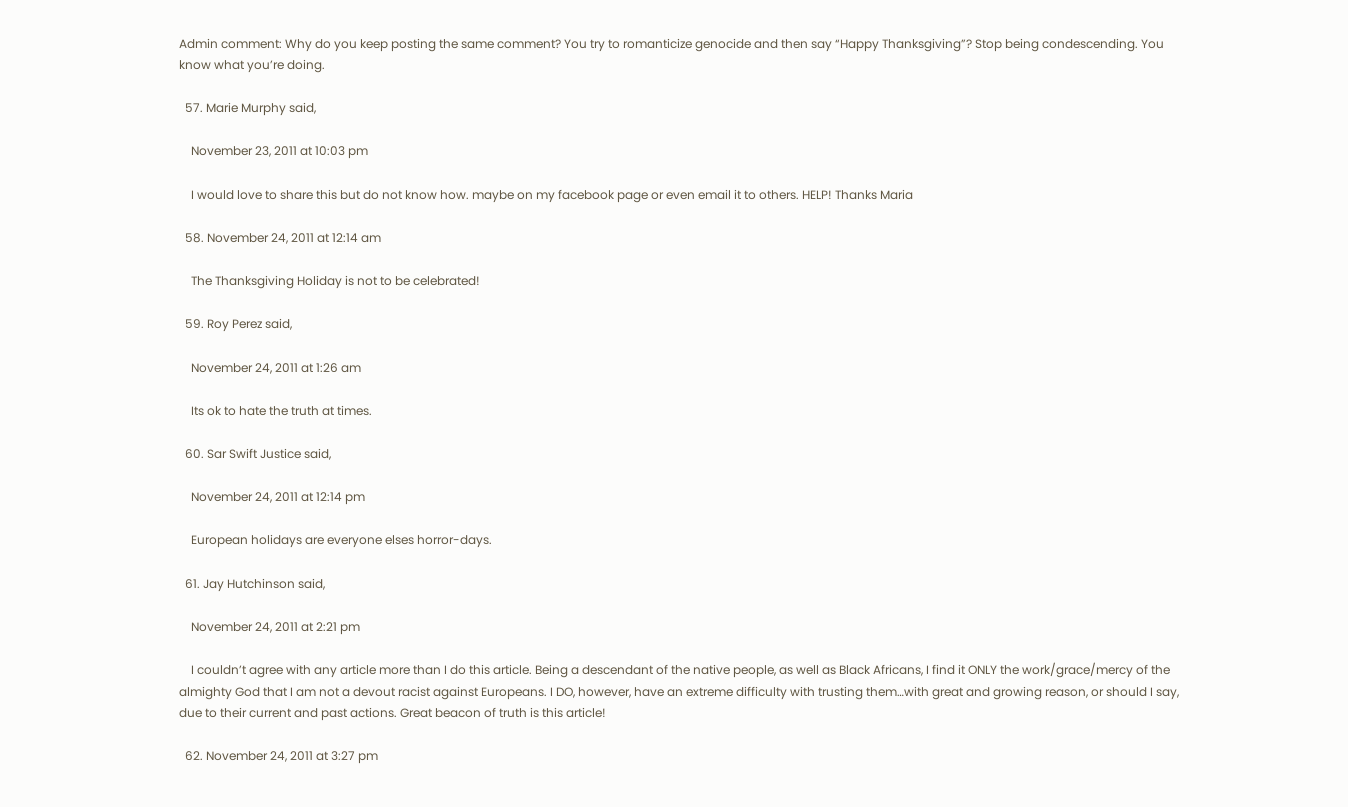Admin comment: Why do you keep posting the same comment? You try to romanticize genocide and then say “Happy Thanksgiving”? Stop being condescending. You know what you’re doing.

  57. Marie Murphy said,

    November 23, 2011 at 10:03 pm

    I would love to share this but do not know how. maybe on my facebook page or even email it to others. HELP! Thanks Maria

  58. November 24, 2011 at 12:14 am

    The Thanksgiving Holiday is not to be celebrated!

  59. Roy Perez said,

    November 24, 2011 at 1:26 am

    Its ok to hate the truth at times.

  60. Sar Swift Justice said,

    November 24, 2011 at 12:14 pm

    European holidays are everyone elses horror-days.

  61. Jay Hutchinson said,

    November 24, 2011 at 2:21 pm

    I couldn’t agree with any article more than I do this article. Being a descendant of the native people, as well as Black Africans, I find it ONLY the work/grace/mercy of the almighty God that I am not a devout racist against Europeans. I DO, however, have an extreme difficulty with trusting them…with great and growing reason, or should I say, due to their current and past actions. Great beacon of truth is this article!

  62. November 24, 2011 at 3:27 pm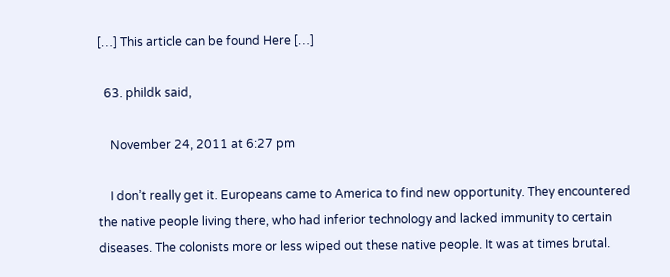[…] This article can be found Here […]

  63. phildk said,

    November 24, 2011 at 6:27 pm

    I don’t really get it. Europeans came to America to find new opportunity. They encountered the native people living there, who had inferior technology and lacked immunity to certain diseases. The colonists more or less wiped out these native people. It was at times brutal.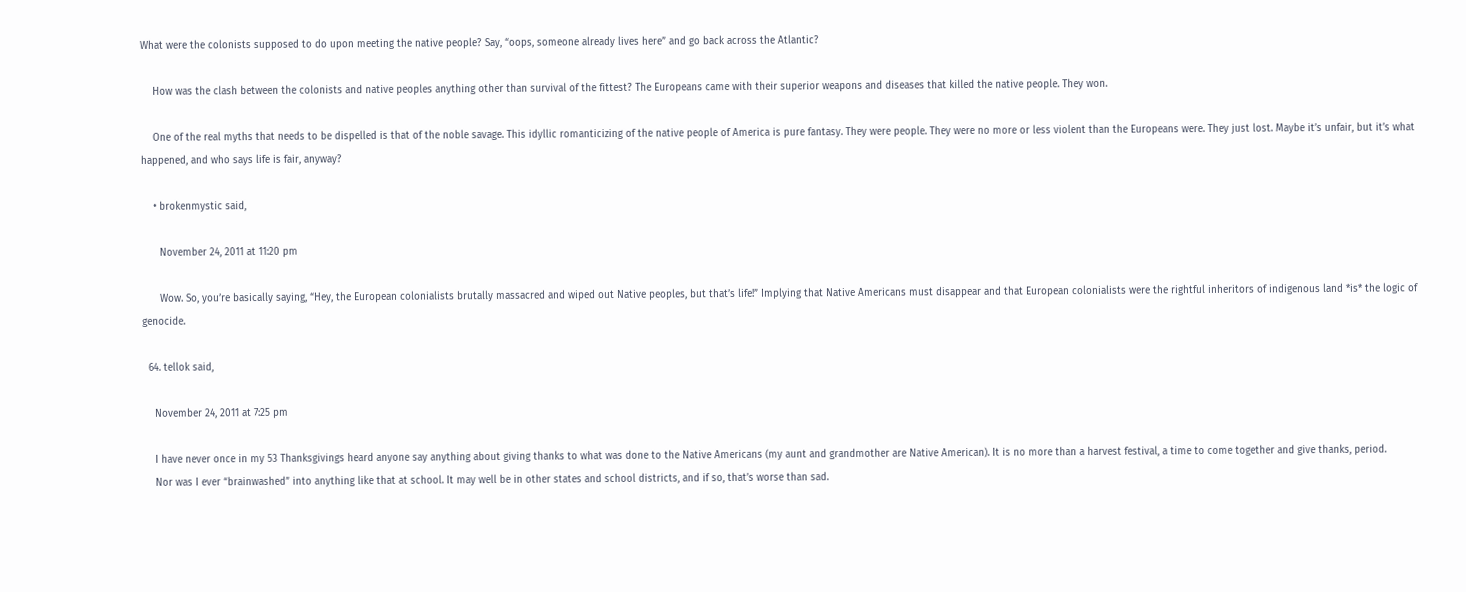What were the colonists supposed to do upon meeting the native people? Say, “oops, someone already lives here” and go back across the Atlantic?

    How was the clash between the colonists and native peoples anything other than survival of the fittest? The Europeans came with their superior weapons and diseases that killed the native people. They won.

    One of the real myths that needs to be dispelled is that of the noble savage. This idyllic romanticizing of the native people of America is pure fantasy. They were people. They were no more or less violent than the Europeans were. They just lost. Maybe it’s unfair, but it’s what happened, and who says life is fair, anyway?

    • brokenmystic said,

      November 24, 2011 at 11:20 pm

      Wow. So, you’re basically saying, “Hey, the European colonialists brutally massacred and wiped out Native peoples, but that’s life!” Implying that Native Americans must disappear and that European colonialists were the rightful inheritors of indigenous land *is* the logic of genocide.

  64. tellok said,

    November 24, 2011 at 7:25 pm

    I have never once in my 53 Thanksgivings heard anyone say anything about giving thanks to what was done to the Native Americans (my aunt and grandmother are Native American). It is no more than a harvest festival, a time to come together and give thanks, period.
    Nor was I ever “brainwashed” into anything like that at school. It may well be in other states and school districts, and if so, that’s worse than sad.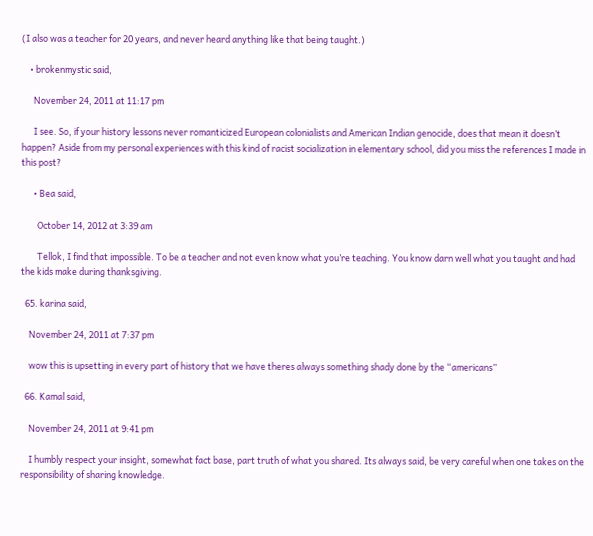(I also was a teacher for 20 years, and never heard anything like that being taught.)

    • brokenmystic said,

      November 24, 2011 at 11:17 pm

      I see. So, if your history lessons never romanticized European colonialists and American Indian genocide, does that mean it doesn’t happen? Aside from my personal experiences with this kind of racist socialization in elementary school, did you miss the references I made in this post?

      • Bea said,

        October 14, 2012 at 3:39 am

        Tellok, I find that impossible. To be a teacher and not even know what you’re teaching. You know darn well what you taught and had the kids make during thanksgiving.

  65. karina said,

    November 24, 2011 at 7:37 pm

    wow this is upsetting in every part of history that we have theres always something shady done by the “americans”

  66. Kamal said,

    November 24, 2011 at 9:41 pm

    I humbly respect your insight, somewhat fact base, part truth of what you shared. Its always said, be very careful when one takes on the responsibility of sharing knowledge.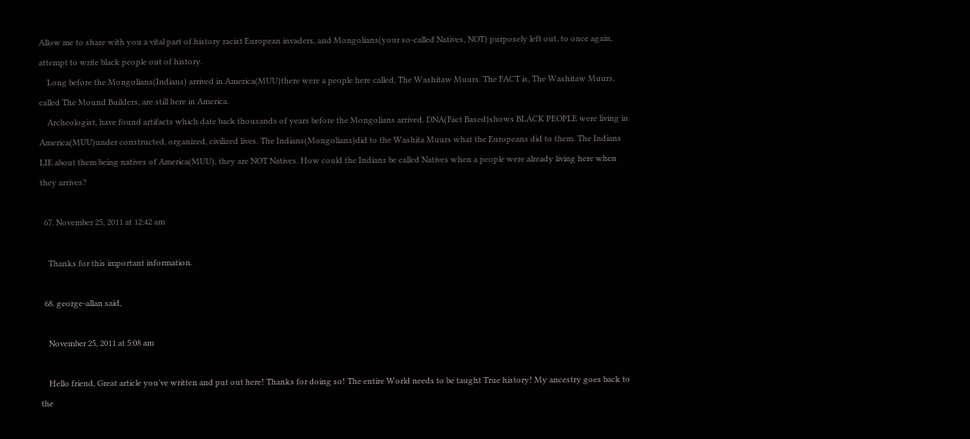Allow me to share with you a vital part of history racist European invaders, and Mongolians(your so-called Natives, NOT) purposely left out, to once again, attempt to write black people out of history.
    Long before the Mongolians(Indians) arrived in America(MUU)there were a people here called, The Washitaw Muurs. The FACT is, The Washitaw Muurs, called The Mound Builders, are still here in America.
    Archeologist, have found artifacts which date back thousands of years before the Mongolians arrived. DNA(Fact Based)shows BLACK PEOPLE were living in America(MUU)under constructed, organized, civilized lives. The Indians(Mongolians)did to the Washita Muurs what the Europeans did to them. The Indians LIE about them being natives of America(MUU), they are NOT Natives. How could the Indians be called Natives when a people were already living here when they arrives?

  67. November 25, 2011 at 12:42 am

    Thanks for this important information.

  68. george-allan said,

    November 25, 2011 at 5:08 am

    Hello friend, Great article you’ve written and put out here! Thanks for doing so! The entire World needs to be taught True history! My ancestry goes back to the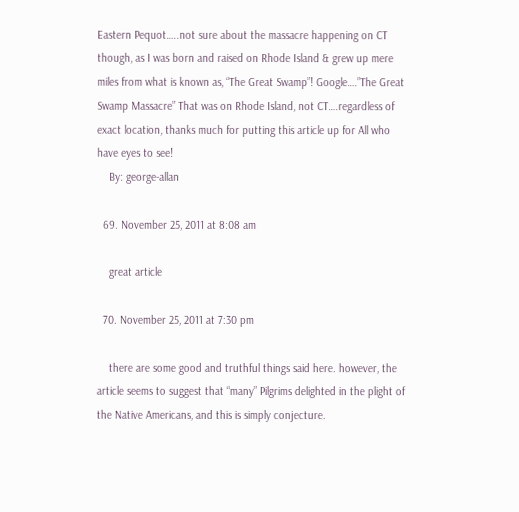Eastern Pequot…..not sure about the massacre happening on CT though, as I was born and raised on Rhode Island & grew up mere miles from what is known as, “The Great Swamp”! Google….”The Great Swamp Massacre” That was on Rhode Island, not CT….regardless of exact location, thanks much for putting this article up for All who have eyes to see!
    By: george-allan

  69. November 25, 2011 at 8:08 am

    great article

  70. November 25, 2011 at 7:30 pm

    there are some good and truthful things said here. however, the article seems to suggest that “many” Pilgrims delighted in the plight of the Native Americans, and this is simply conjecture.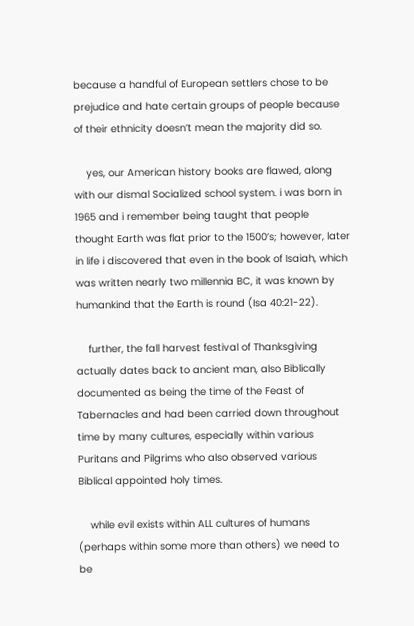because a handful of European settlers chose to be prejudice and hate certain groups of people because of their ethnicity doesn’t mean the majority did so.

    yes, our American history books are flawed, along with our dismal Socialized school system. i was born in 1965 and i remember being taught that people thought Earth was flat prior to the 1500’s; however, later in life i discovered that even in the book of Isaiah, which was written nearly two millennia BC, it was known by humankind that the Earth is round (Isa 40:21-22).

    further, the fall harvest festival of Thanksgiving actually dates back to ancient man, also Biblically documented as being the time of the Feast of Tabernacles and had been carried down throughout time by many cultures, especially within various Puritans and Pilgrims who also observed various Biblical appointed holy times.

    while evil exists within ALL cultures of humans (perhaps within some more than others) we need to be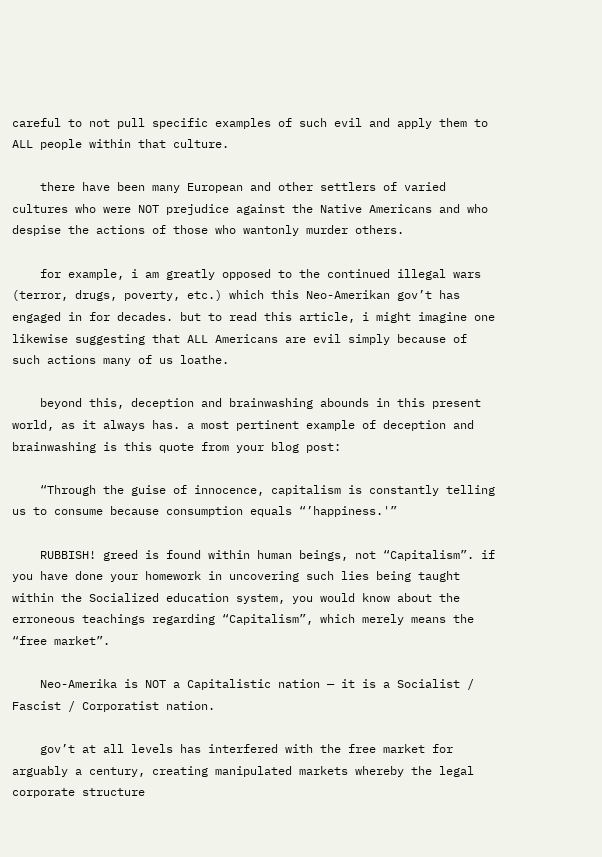careful to not pull specific examples of such evil and apply them to ALL people within that culture.

    there have been many European and other settlers of varied cultures who were NOT prejudice against the Native Americans and who despise the actions of those who wantonly murder others.

    for example, i am greatly opposed to the continued illegal wars (terror, drugs, poverty, etc.) which this Neo-Amerikan gov’t has engaged in for decades. but to read this article, i might imagine one likewise suggesting that ALL Americans are evil simply because of such actions many of us loathe.

    beyond this, deception and brainwashing abounds in this present world, as it always has. a most pertinent example of deception and brainwashing is this quote from your blog post:

    “Through the guise of innocence, capitalism is constantly telling us to consume because consumption equals “’happiness.'”

    RUBBISH! greed is found within human beings, not “Capitalism”. if you have done your homework in uncovering such lies being taught within the Socialized education system, you would know about the erroneous teachings regarding “Capitalism”, which merely means the “free market”.

    Neo-Amerika is NOT a Capitalistic nation — it is a Socialist / Fascist / Corporatist nation.

    gov’t at all levels has interfered with the free market for arguably a century, creating manipulated markets whereby the legal corporate structure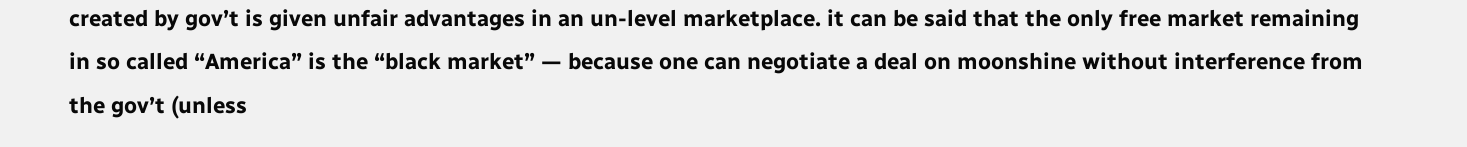created by gov’t is given unfair advantages in an un-level marketplace. it can be said that the only free market remaining in so called “America” is the “black market” — because one can negotiate a deal on moonshine without interference from the gov’t (unless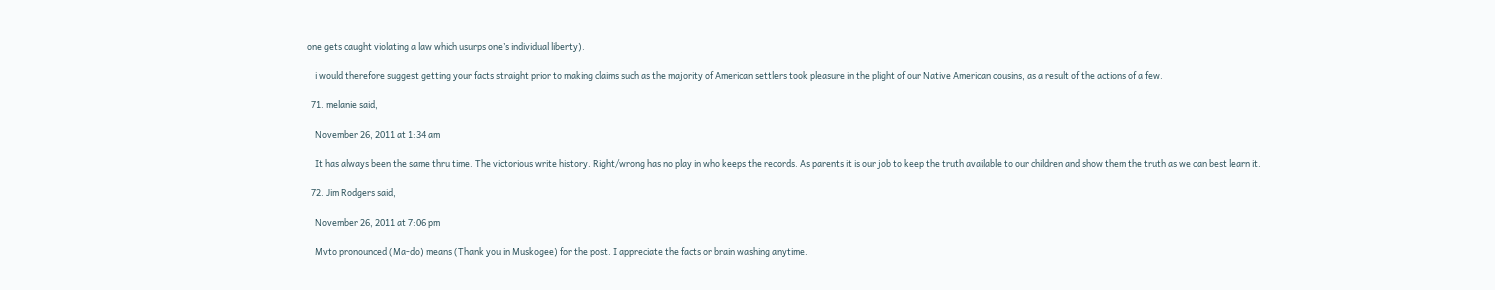one gets caught violating a law which usurps one’s individual liberty).

    i would therefore suggest getting your facts straight prior to making claims such as the majority of American settlers took pleasure in the plight of our Native American cousins, as a result of the actions of a few.

  71. melanie said,

    November 26, 2011 at 1:34 am

    It has always been the same thru time. The victorious write history. Right/wrong has no play in who keeps the records. As parents it is our job to keep the truth available to our children and show them the truth as we can best learn it.

  72. Jim Rodgers said,

    November 26, 2011 at 7:06 pm

    Mvto pronounced (Ma-do) means (Thank you in Muskogee) for the post. I appreciate the facts or brain washing anytime.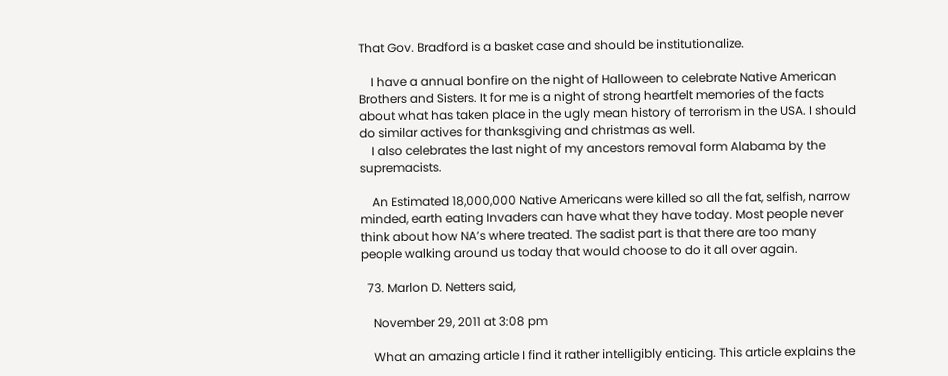That Gov. Bradford is a basket case and should be institutionalize.

    I have a annual bonfire on the night of Halloween to celebrate Native American Brothers and Sisters. It for me is a night of strong heartfelt memories of the facts about what has taken place in the ugly mean history of terrorism in the USA. I should do similar actives for thanksgiving and christmas as well.
    I also celebrates the last night of my ancestors removal form Alabama by the supremacists.

    An Estimated 18,000,000 Native Americans were killed so all the fat, selfish, narrow minded, earth eating Invaders can have what they have today. Most people never think about how NA’s where treated. The sadist part is that there are too many people walking around us today that would choose to do it all over again.

  73. Marlon D. Netters said,

    November 29, 2011 at 3:08 pm

    What an amazing article I find it rather intelligibly enticing. This article explains the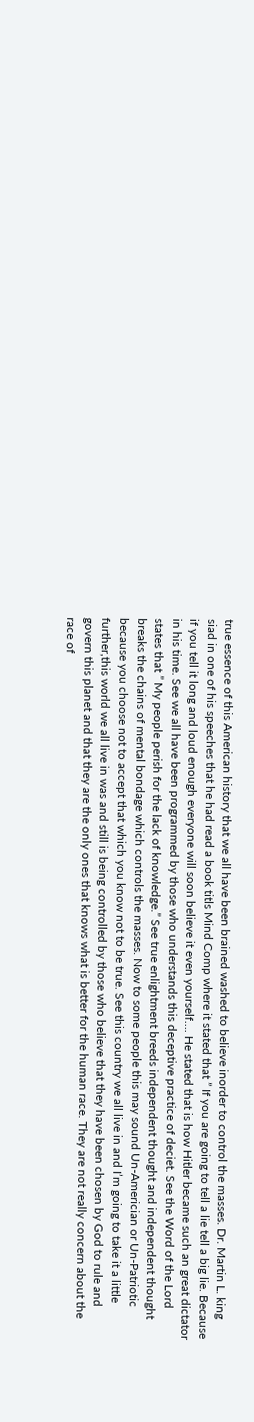true essence of this American history that we all have been brained washed to believe inorder to control the masses. Dr. Martin L. king siad in one of his speeches that he had read a book titls Mind Comp where it stated that ” If you are going to tell a lie tell a big lie. Because if you tell it long and loud enough everyone will soon believe it even yourself…. He stated that is how Hitler became such an great dictator in his time. See we all have been programmed by those who understands this deceptive practice of deciet. See the Word of the Lord states that ” My people perish for the lack of knowledge.” See true enlightment breeds independent thought and independent thought breaks the chains of mental bondage which controls the masses. Now to some people this may sound Un-Americian or Un-Patriotic because you choose not to accept that which you know not to be true. See this country we all live in and I’m going to take it a little further,this world we all live in was and still is being controlled by those who believe that they have been chosen by God to rule and govern this planet and that they are the only ones that knows what is better for the human race. They are not really concern about the race of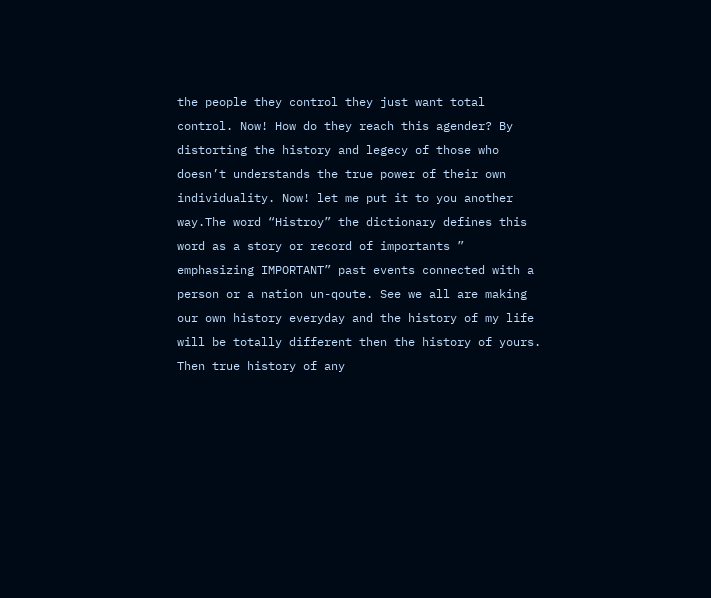the people they control they just want total control. Now! How do they reach this agender? By distorting the history and legecy of those who doesn’t understands the true power of their own individuality. Now! let me put it to you another way.The word “Histroy” the dictionary defines this word as a story or record of importants ” emphasizing IMPORTANT” past events connected with a person or a nation un-qoute. See we all are making our own history everyday and the history of my life will be totally different then the history of yours. Then true history of any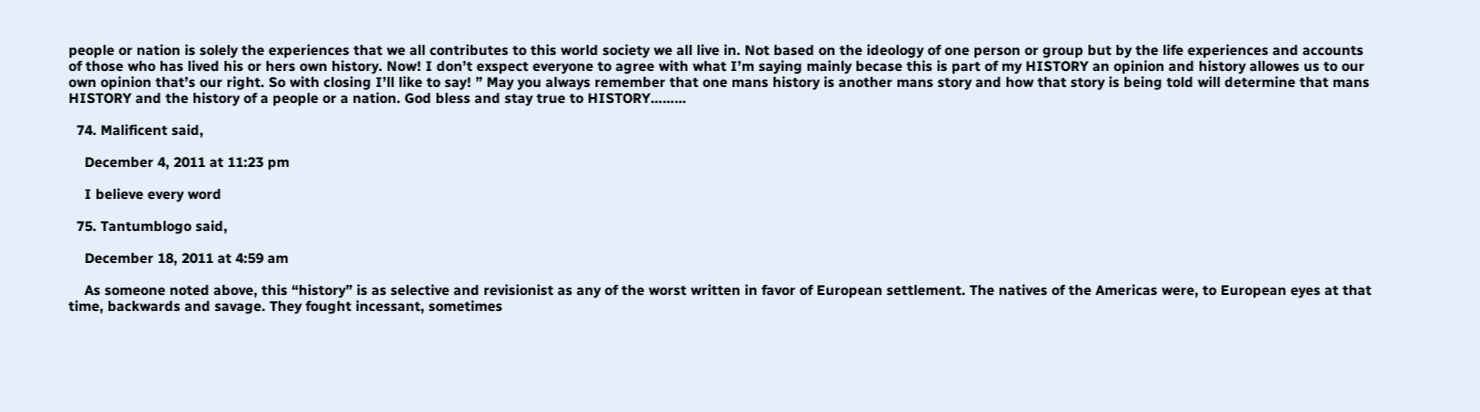people or nation is solely the experiences that we all contributes to this world society we all live in. Not based on the ideology of one person or group but by the life experiences and accounts of those who has lived his or hers own history. Now! I don’t exspect everyone to agree with what I’m saying mainly becase this is part of my HISTORY an opinion and history allowes us to our own opinion that’s our right. So with closing I’ll like to say! ” May you always remember that one mans history is another mans story and how that story is being told will determine that mans HISTORY and the history of a people or a nation. God bless and stay true to HISTORY………

  74. Malificent said,

    December 4, 2011 at 11:23 pm

    I believe every word

  75. Tantumblogo said,

    December 18, 2011 at 4:59 am

    As someone noted above, this “history” is as selective and revisionist as any of the worst written in favor of European settlement. The natives of the Americas were, to European eyes at that time, backwards and savage. They fought incessant, sometimes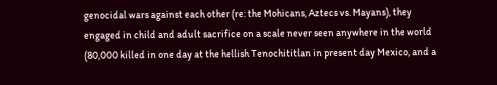genocidal wars against each other (re: the Mohicans, Aztecs vs. Mayans), they engaged in child and adult sacrifice on a scale never seen anywhere in the world (80,000 killed in one day at the hellish Tenochititlan in present day Mexico, and a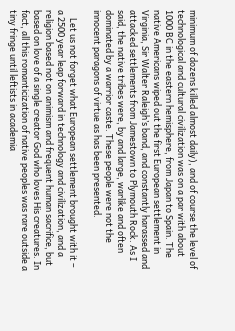minimum of dozens killed almost daily), and of course the level of technological and cultural civilization was on a par with about 1000 BC in the eastern hemisphere, from Japan to Spain. The native Americans wiped out the first European settlement in Virginia, Sir Walter Raleigh’s band, and constantly harassed and attacked settlements from Jamestown to Plymouth Rock. As I said, the native tribes were, by and large, warlike and often dominated by a warrior caste. These people were not the innocent paragons of virtue as has been presented.

    Let us not forget what European settlement brought with it – a 2500 year leap forward in technology and civilization, and a religion based not on animism and frequent human sacrifice, but based on love of a single creator God who loves His creatures. In fact, all this romanticization of native peoples was rare outside a tiny fringe until leftists in academia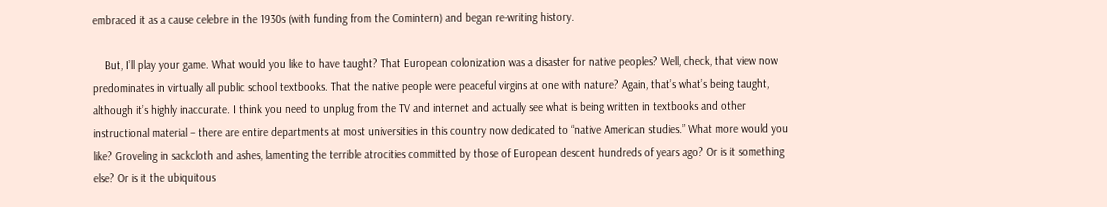embraced it as a cause celebre in the 1930s (with funding from the Comintern) and began re-writing history.

    But, I’ll play your game. What would you like to have taught? That European colonization was a disaster for native peoples? Well, check, that view now predominates in virtually all public school textbooks. That the native people were peaceful virgins at one with nature? Again, that’s what’s being taught, although it’s highly inaccurate. I think you need to unplug from the TV and internet and actually see what is being written in textbooks and other instructional material – there are entire departments at most universities in this country now dedicated to “native American studies.” What more would you like? Groveling in sackcloth and ashes, lamenting the terrible atrocities committed by those of European descent hundreds of years ago? Or is it something else? Or is it the ubiquitous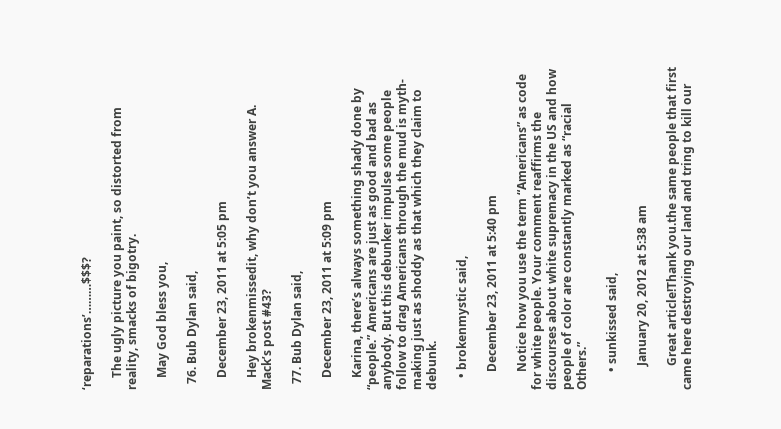‘reparations’………$$$?

    The ugly picture you paint, so distorted from reality, smacks of bigotry.

    May God bless you,

  76. Bub Dylan said,

    December 23, 2011 at 5:05 pm

    Hey brokenmissedit, why don’t you answer A. Mack’s post #43?

  77. Bub Dylan said,

    December 23, 2011 at 5:09 pm

    Karina, there’s always something shady done by “people.” Americans are just as good and bad as anybody. But this debunker impulse some people follow to drag Americans through the mud is myth-making just as shoddy as that which they claim to debunk.

    • brokenmystic said,

      December 23, 2011 at 5:40 pm

      Notice how you use the term “Americans” as code for white people. Your comment reaffirms the discourses about white supremacy in the US and how people of color are constantly marked as “racial Others.”

      • sunkissed said,

        January 20, 2012 at 5:38 am

        Great article!Thank you.the same people that first came here destroying our land and tring to kill our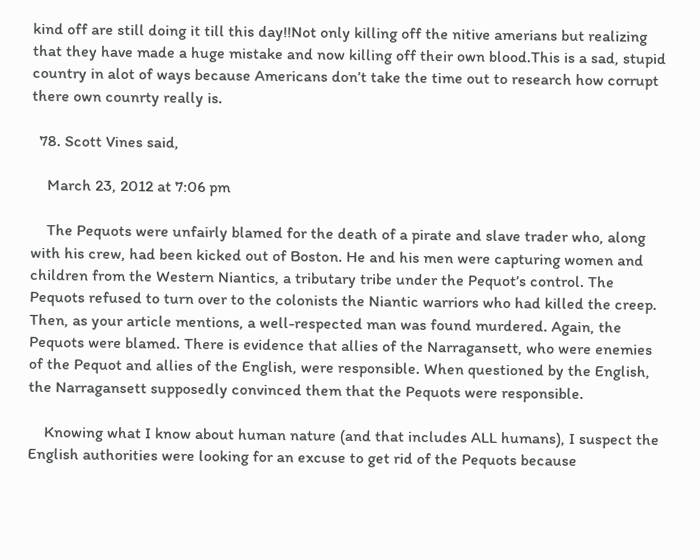kind off are still doing it till this day!!Not only killing off the nitive amerians but realizing that they have made a huge mistake and now killing off their own blood.This is a sad, stupid country in alot of ways because Americans don’t take the time out to research how corrupt there own counrty really is.

  78. Scott Vines said,

    March 23, 2012 at 7:06 pm

    The Pequots were unfairly blamed for the death of a pirate and slave trader who, along with his crew, had been kicked out of Boston. He and his men were capturing women and children from the Western Niantics, a tributary tribe under the Pequot’s control. The Pequots refused to turn over to the colonists the Niantic warriors who had killed the creep. Then, as your article mentions, a well-respected man was found murdered. Again, the Pequots were blamed. There is evidence that allies of the Narragansett, who were enemies of the Pequot and allies of the English, were responsible. When questioned by the English, the Narragansett supposedly convinced them that the Pequots were responsible.

    Knowing what I know about human nature (and that includes ALL humans), I suspect the English authorities were looking for an excuse to get rid of the Pequots because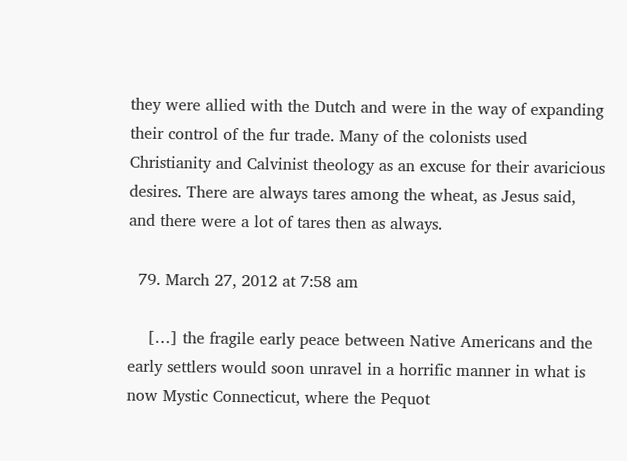they were allied with the Dutch and were in the way of expanding their control of the fur trade. Many of the colonists used Christianity and Calvinist theology as an excuse for their avaricious desires. There are always tares among the wheat, as Jesus said, and there were a lot of tares then as always.

  79. March 27, 2012 at 7:58 am

    […] the fragile early peace between Native Americans and the early settlers would soon unravel in a horrific manner in what is now Mystic Connecticut, where the Pequot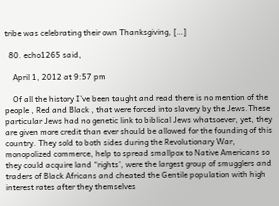tribe was celebrating their own Thanksgiving, […]

  80. echo1265 said,

    April 1, 2012 at 9:57 pm

    Of all the history I’ve been taught and read there is no mention of the people , Red and Black , that were forced into slavery by the Jews.These particular Jews had no genetic link to biblical Jews whatsoever, yet, they are given more credit than ever should be allowed for the founding of this country. They sold to both sides during the Revolutionary War, monopolized commerce, help to spread smallpox to Native Americans so they could acquire land “rights’, were the largest group of smugglers and traders of Black Africans and cheated the Gentile population with high interest rates after they themselves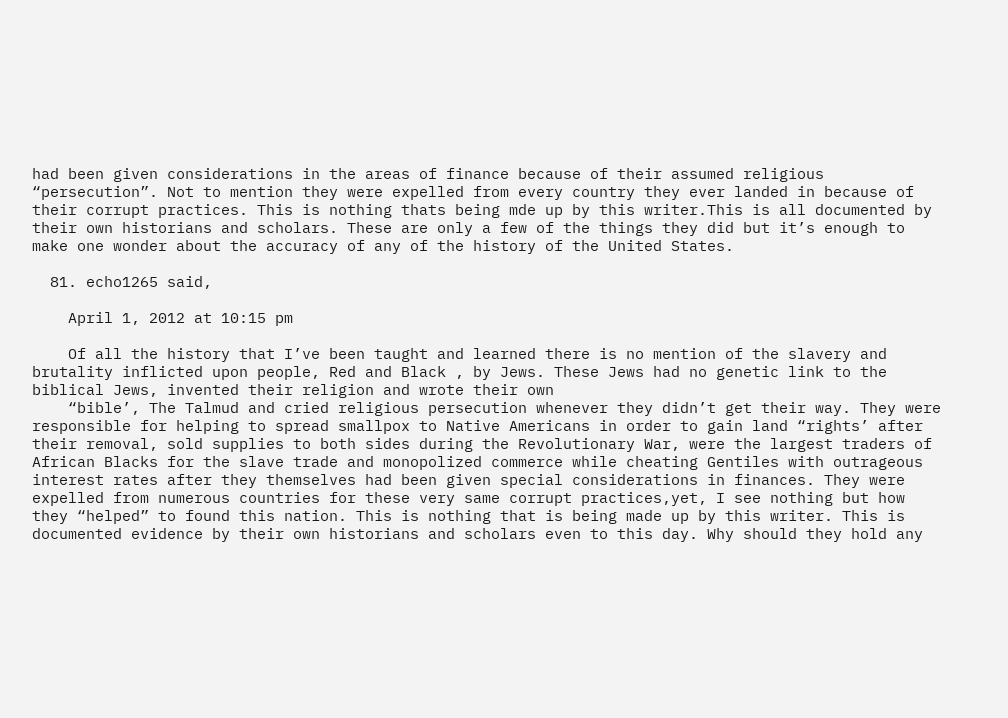had been given considerations in the areas of finance because of their assumed religious “persecution”. Not to mention they were expelled from every country they ever landed in because of their corrupt practices. This is nothing thats being mde up by this writer.This is all documented by their own historians and scholars. These are only a few of the things they did but it’s enough to make one wonder about the accuracy of any of the history of the United States.

  81. echo1265 said,

    April 1, 2012 at 10:15 pm

    Of all the history that I’ve been taught and learned there is no mention of the slavery and brutality inflicted upon people, Red and Black , by Jews. These Jews had no genetic link to the biblical Jews, invented their religion and wrote their own
    “bible’, The Talmud and cried religious persecution whenever they didn’t get their way. They were responsible for helping to spread smallpox to Native Americans in order to gain land “rights’ after their removal, sold supplies to both sides during the Revolutionary War, were the largest traders of African Blacks for the slave trade and monopolized commerce while cheating Gentiles with outrageous interest rates after they themselves had been given special considerations in finances. They were expelled from numerous countries for these very same corrupt practices,yet, I see nothing but how they “helped” to found this nation. This is nothing that is being made up by this writer. This is documented evidence by their own historians and scholars even to this day. Why should they hold any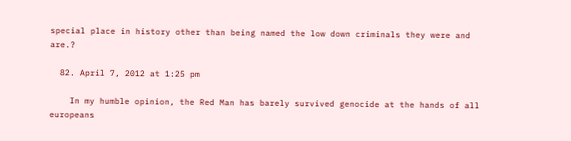special place in history other than being named the low down criminals they were and are.?

  82. April 7, 2012 at 1:25 pm

    In my humble opinion, the Red Man has barely survived genocide at the hands of all europeans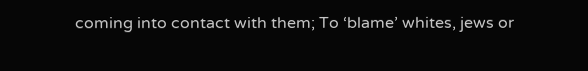coming into contact with them; To ‘blame’ whites, jews or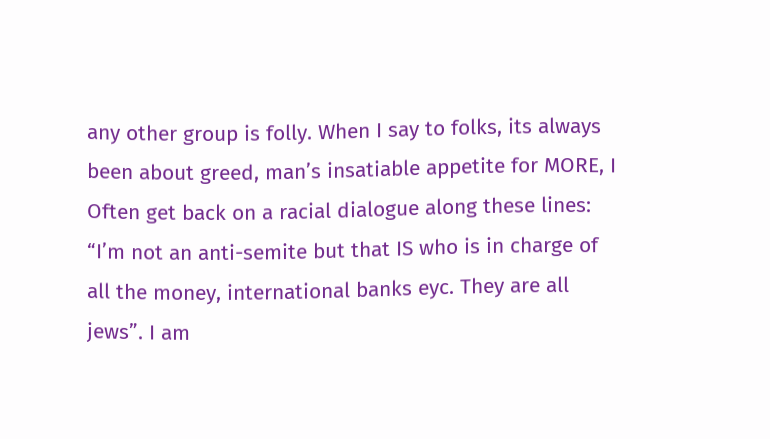any other group is folly. When I say to folks, its always been about greed, man’s insatiable appetite for MORE, I Often get back on a racial dialogue along these lines: “I’m not an anti-semite but that IS who is in charge of all the money, international banks eyc. They are all jews”. I am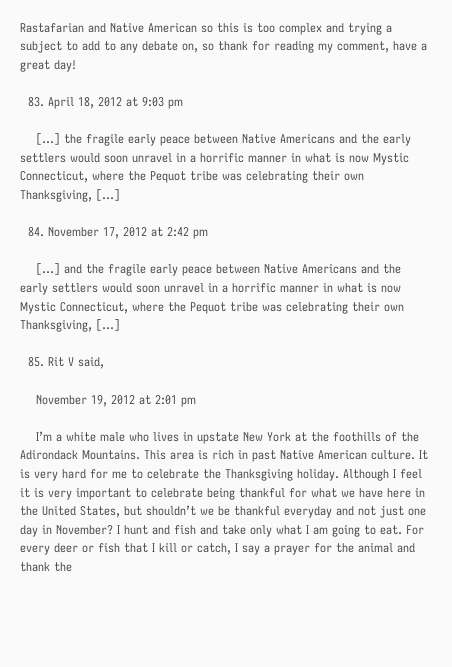Rastafarian and Native American so this is too complex and trying a subject to add to any debate on, so thank for reading my comment, have a great day!

  83. April 18, 2012 at 9:03 pm

    […] the fragile early peace between Native Americans and the early settlers would soon unravel in a horrific manner in what is now Mystic Connecticut, where the Pequot tribe was celebrating their own Thanksgiving, […]

  84. November 17, 2012 at 2:42 pm

    […] and the fragile early peace between Native Americans and the early settlers would soon unravel in a horrific manner in what is now Mystic Connecticut, where the Pequot tribe was celebrating their own Thanksgiving, […]

  85. Rit V said,

    November 19, 2012 at 2:01 pm

    I’m a white male who lives in upstate New York at the foothills of the Adirondack Mountains. This area is rich in past Native American culture. It is very hard for me to celebrate the Thanksgiving holiday. Although I feel it is very important to celebrate being thankful for what we have here in the United States, but shouldn’t we be thankful everyday and not just one day in November? I hunt and fish and take only what I am going to eat. For every deer or fish that I kill or catch, I say a prayer for the animal and thank the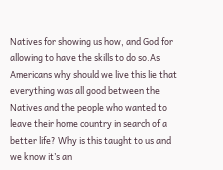Natives for showing us how, and God for allowing to have the skills to do so.As Americans why should we live this lie that everything was all good between the Natives and the people who wanted to leave their home country in search of a better life? Why is this taught to us and we know it’s an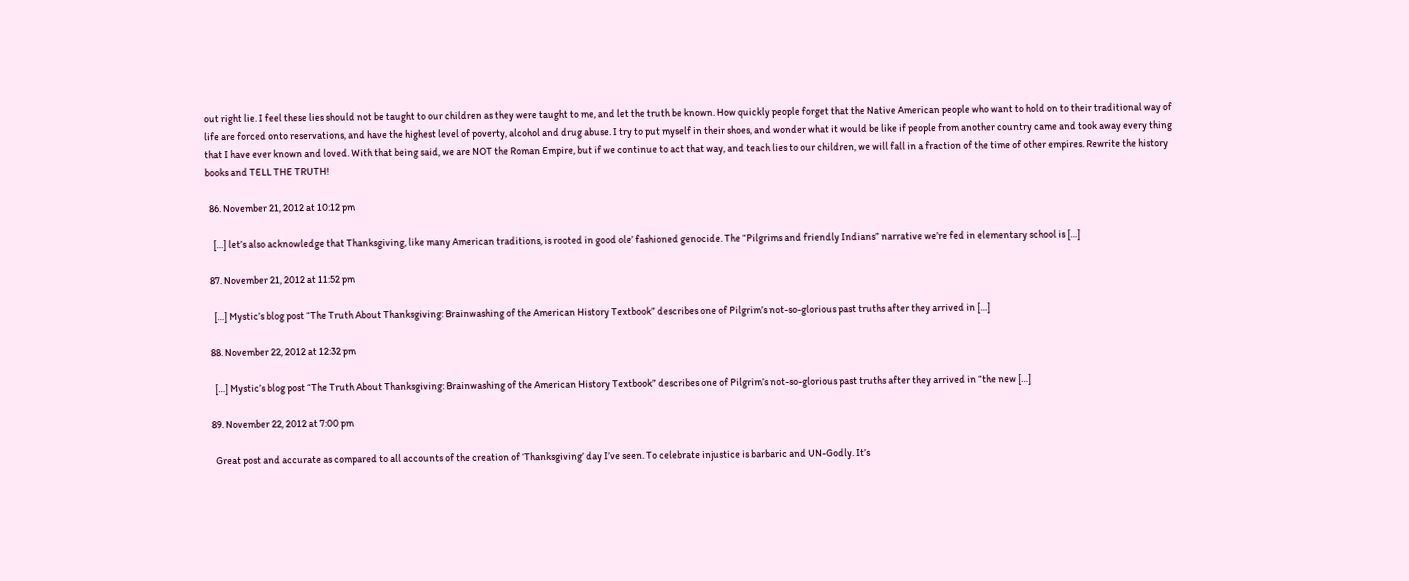out right lie. I feel these lies should not be taught to our children as they were taught to me, and let the truth be known. How quickly people forget that the Native American people who want to hold on to their traditional way of life are forced onto reservations, and have the highest level of poverty, alcohol and drug abuse. I try to put myself in their shoes, and wonder what it would be like if people from another country came and took away every thing that I have ever known and loved. With that being said, we are NOT the Roman Empire, but if we continue to act that way, and teach lies to our children, we will fall in a fraction of the time of other empires. Rewrite the history books and TELL THE TRUTH!

  86. November 21, 2012 at 10:12 pm

    […] let’s also acknowledge that Thanksgiving, like many American traditions, is rooted in good ole’ fashioned genocide. The “Pilgrims and friendly Indians” narrative we’re fed in elementary school is […]

  87. November 21, 2012 at 11:52 pm

    […] Mystic’s blog post “The Truth About Thanksgiving: Brainwashing of the American History Textbook” describes one of Pilgrim’s not-so-glorious past truths after they arrived in […]

  88. November 22, 2012 at 12:32 pm

    […] Mystic’s blog post “The Truth About Thanksgiving: Brainwashing of the American History Textbook” describes one of Pilgrim’s not-so-glorious past truths after they arrived in “the new […]

  89. November 22, 2012 at 7:00 pm

    Great post and accurate as compared to all accounts of the creation of ‘Thanksgiving’ day I’ve seen. To celebrate injustice is barbaric and UN-Godly. It’s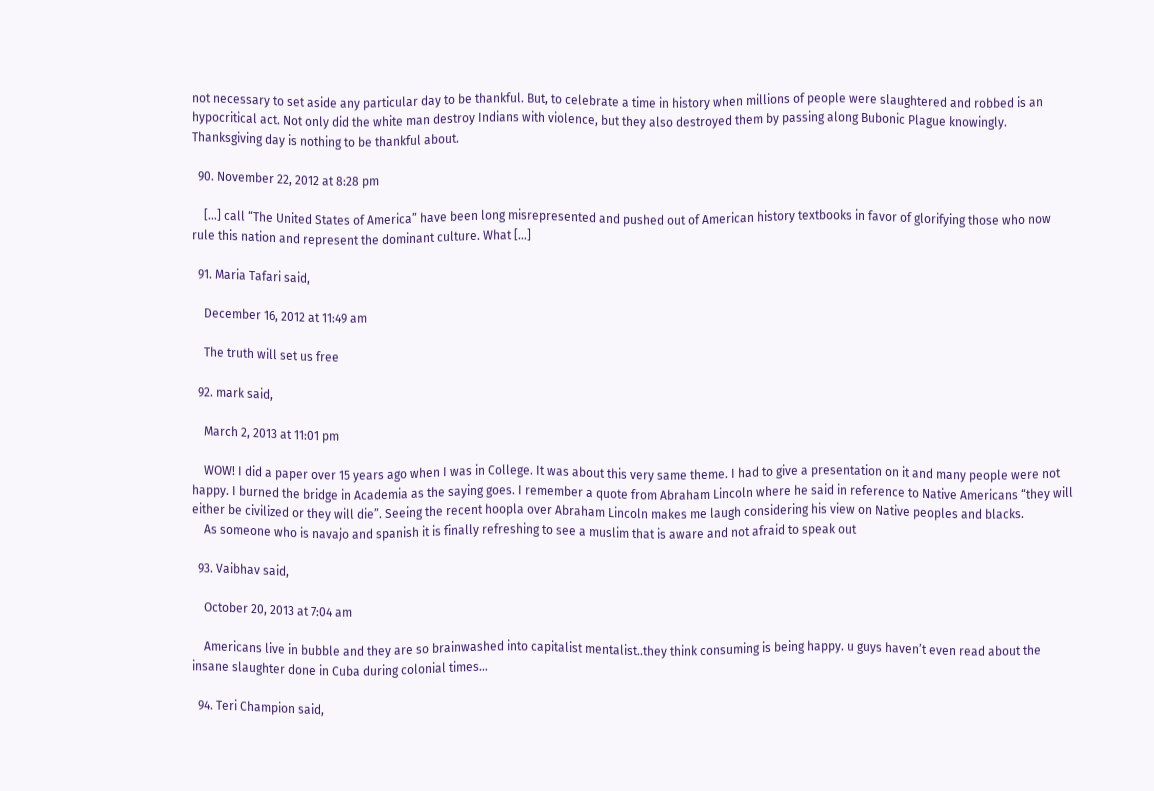not necessary to set aside any particular day to be thankful. But, to celebrate a time in history when millions of people were slaughtered and robbed is an hypocritical act. Not only did the white man destroy Indians with violence, but they also destroyed them by passing along Bubonic Plague knowingly. Thanksgiving day is nothing to be thankful about.

  90. November 22, 2012 at 8:28 pm

    […] call “The United States of America” have been long misrepresented and pushed out of American history textbooks in favor of glorifying those who now rule this nation and represent the dominant culture. What […]

  91. Maria Tafari said,

    December 16, 2012 at 11:49 am

    The truth will set us free

  92. mark said,

    March 2, 2013 at 11:01 pm

    WOW! I did a paper over 15 years ago when I was in College. It was about this very same theme. I had to give a presentation on it and many people were not happy. I burned the bridge in Academia as the saying goes. I remember a quote from Abraham Lincoln where he said in reference to Native Americans “they will either be civilized or they will die”. Seeing the recent hoopla over Abraham Lincoln makes me laugh considering his view on Native peoples and blacks.
    As someone who is navajo and spanish it is finally refreshing to see a muslim that is aware and not afraid to speak out

  93. Vaibhav said,

    October 20, 2013 at 7:04 am

    Americans live in bubble and they are so brainwashed into capitalist mentalist..they think consuming is being happy. u guys haven’t even read about the insane slaughter done in Cuba during colonial times…

  94. Teri Champion said,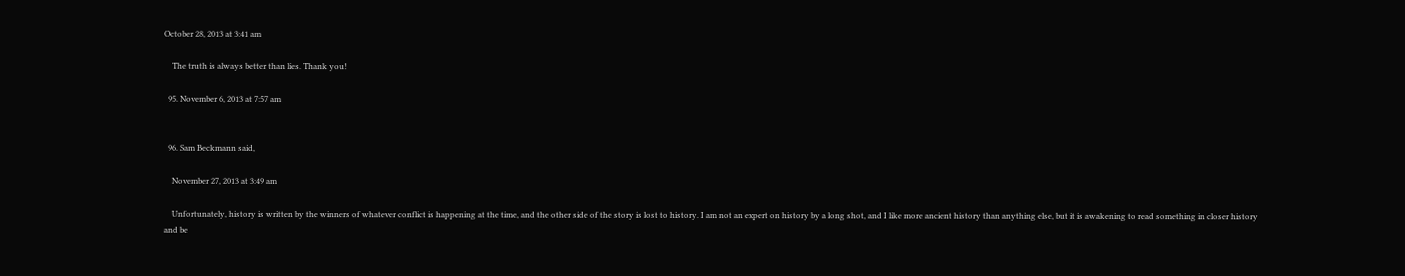October 28, 2013 at 3:41 am

    The truth is always better than lies. Thank you!

  95. November 6, 2013 at 7:57 am


  96. Sam Beckmann said,

    November 27, 2013 at 3:49 am

    Unfortunately, history is written by the winners of whatever conflict is happening at the time, and the other side of the story is lost to history. I am not an expert on history by a long shot, and I like more ancient history than anything else, but it is awakening to read something in closer history and be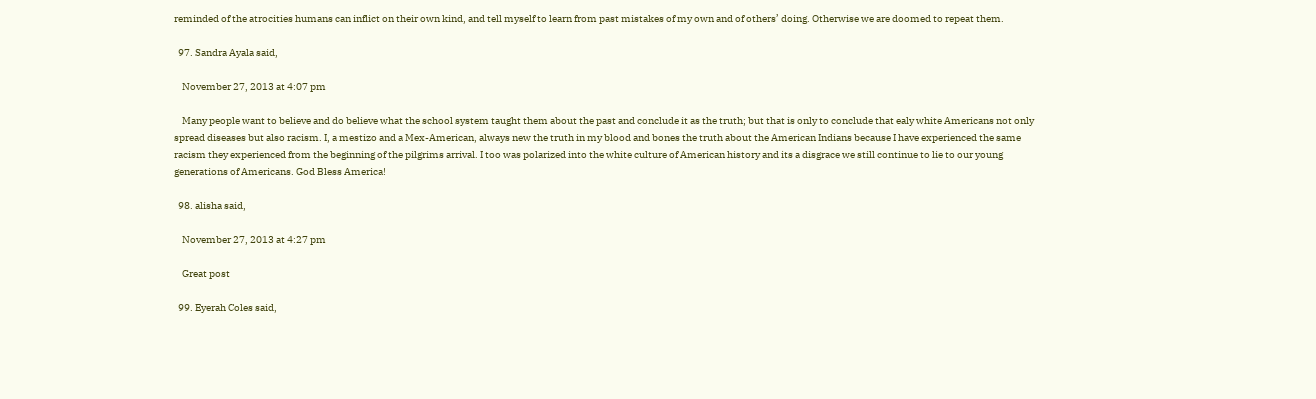reminded of the atrocities humans can inflict on their own kind, and tell myself to learn from past mistakes of my own and of others’ doing. Otherwise we are doomed to repeat them.

  97. Sandra Ayala said,

    November 27, 2013 at 4:07 pm

    Many people want to believe and do believe what the school system taught them about the past and conclude it as the truth; but that is only to conclude that ealy white Americans not only spread diseases but also racism. I, a mestizo and a Mex-American, always new the truth in my blood and bones the truth about the American Indians because I have experienced the same racism they experienced from the beginning of the pilgrims arrival. I too was polarized into the white culture of American history and its a disgrace we still continue to lie to our young generations of Americans. God Bless America!

  98. alisha said,

    November 27, 2013 at 4:27 pm

    Great post

  99. Eyerah Coles said,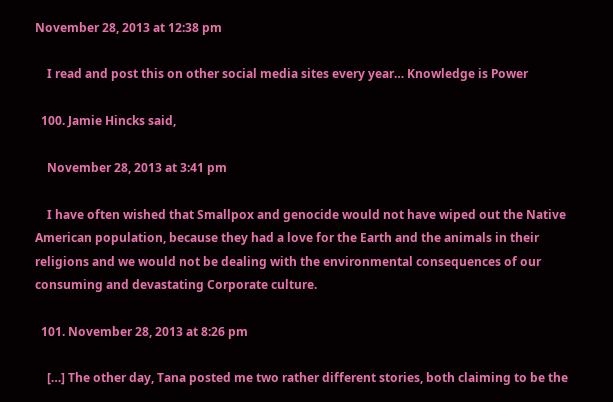November 28, 2013 at 12:38 pm

    I read and post this on other social media sites every year… Knowledge is Power

  100. Jamie Hincks said,

    November 28, 2013 at 3:41 pm

    I have often wished that Smallpox and genocide would not have wiped out the Native American population, because they had a love for the Earth and the animals in their religions and we would not be dealing with the environmental consequences of our consuming and devastating Corporate culture.

  101. November 28, 2013 at 8:26 pm

    […] The other day, Tana posted me two rather different stories, both claiming to be the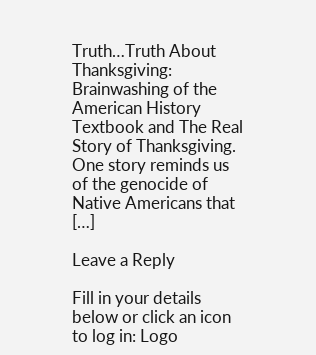Truth…Truth About Thanksgiving: Brainwashing of the American History Textbook and The Real Story of Thanksgiving. One story reminds us of the genocide of Native Americans that […]

Leave a Reply

Fill in your details below or click an icon to log in: Logo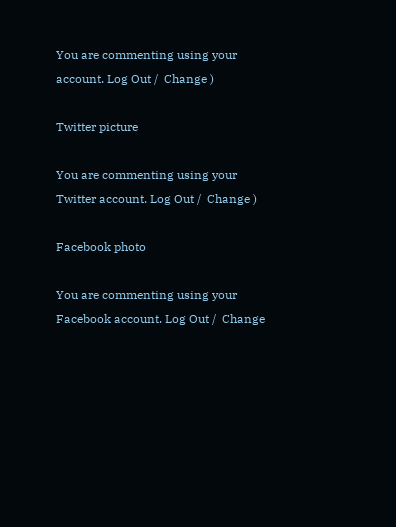You are commenting using your account. Log Out /  Change )

Twitter picture

You are commenting using your Twitter account. Log Out /  Change )

Facebook photo

You are commenting using your Facebook account. Log Out /  Change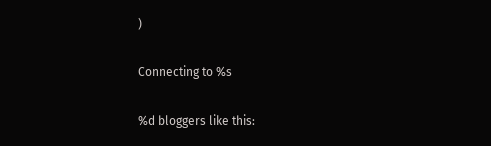)

Connecting to %s

%d bloggers like this: